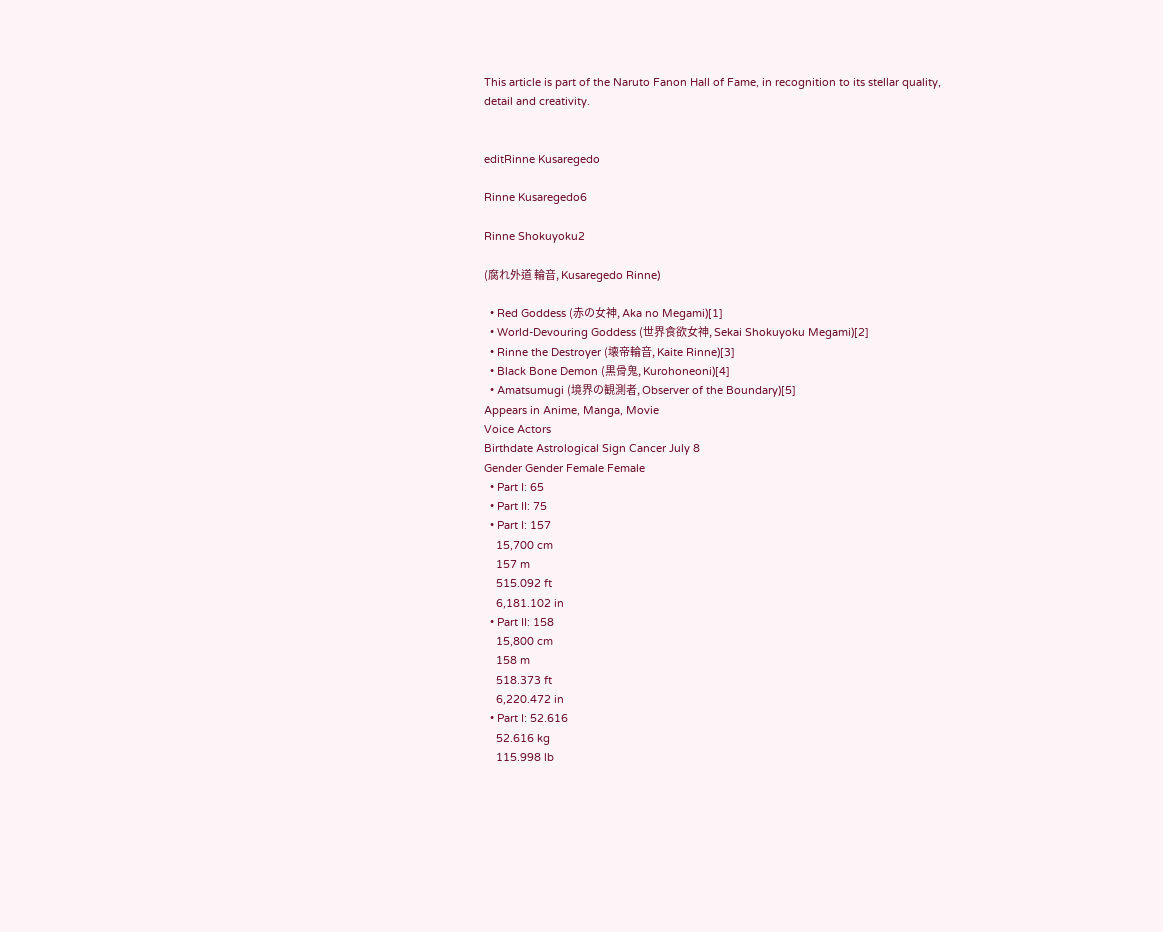This article is part of the Naruto Fanon Hall of Fame, in recognition to its stellar quality, detail and creativity.


editRinne Kusaregedo

Rinne Kusaregedo6

Rinne Shokuyoku2

(腐れ外道 輪音, Kusaregedo Rinne)

  • Red Goddess (赤の女神, Aka no Megami)[1]
  • World-Devouring Goddess (世界食欲女神, Sekai Shokuyoku Megami)[2]
  • Rinne the Destroyer (壊帝輪音, Kaite Rinne)[3]
  • Black Bone Demon (黒骨鬼, Kurohoneoni)[4]
  • Amatsumugi (境界の観測者, Observer of the Boundary)[5]
Appears in Anime, Manga, Movie
Voice Actors
Birthdate Astrological Sign Cancer July 8
Gender Gender Female Female
  • Part I: 65
  • Part II: 75
  • Part I: 157
    15,700 cm
    157 m
    515.092 ft
    6,181.102 in
  • Part II: 158
    15,800 cm
    158 m
    518.373 ft
    6,220.472 in
  • Part I: 52.616
    52.616 kg
    115.998 lb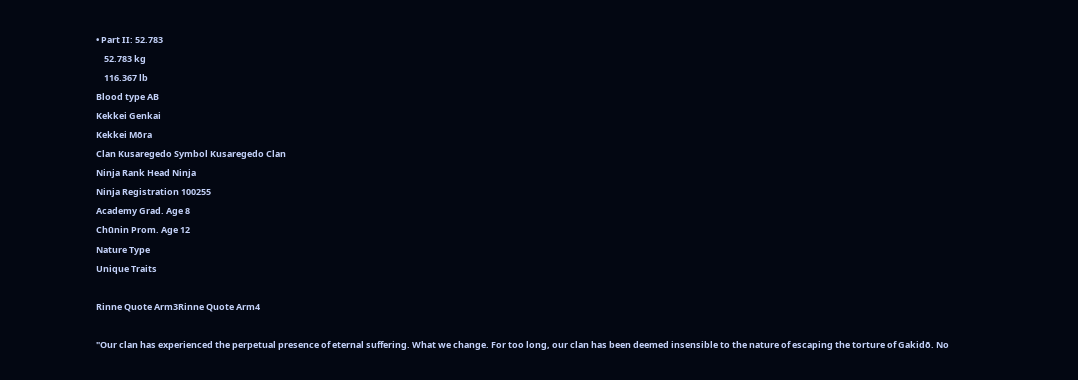• Part II: 52.783
    52.783 kg
    116.367 lb
Blood type AB
Kekkei Genkai
Kekkei Mōra
Clan Kusaregedo Symbol Kusaregedo Clan
Ninja Rank Head Ninja
Ninja Registration 100255
Academy Grad. Age 8
Chūnin Prom. Age 12
Nature Type
Unique Traits

Rinne Quote Arm3Rinne Quote Arm4

"Our clan has experienced the perpetual presence of eternal suffering. What we change. For too long, our clan has been deemed insensible to the nature of escaping the torture of Gakidō. No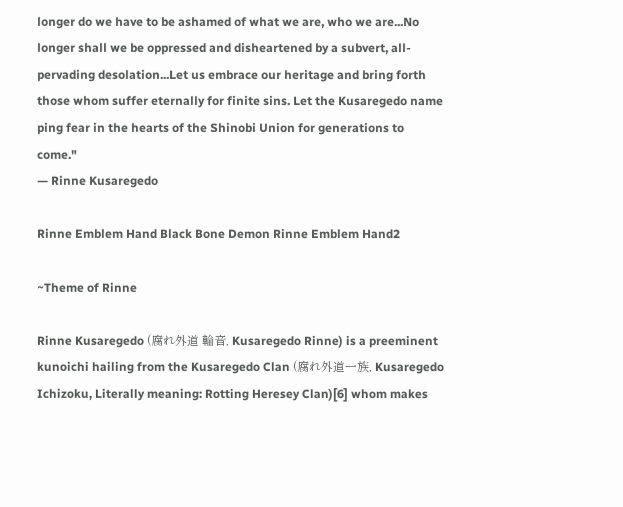longer do we have to be ashamed of what we are, who we are...No longer shall we be oppressed and disheartened by a subvert, all-pervading desolation...Let us embrace our heritage and bring forth those whom suffer eternally for finite sins. Let the Kusaregedo name ping fear in the hearts of the Shinobi Union for generations to come."
— Rinne Kusaregedo

Rinne Emblem Hand Black Bone Demon Rinne Emblem Hand2

~Theme of Rinne

Rinne Kusaregedo (腐れ外道 輪音, Kusaregedo Rinne) is a preeminent kunoichi hailing from the Kusaregedo Clan (腐れ外道一族, Kusaregedo Ichizoku, Literally meaning: Rotting Heresey Clan)[6] whom makes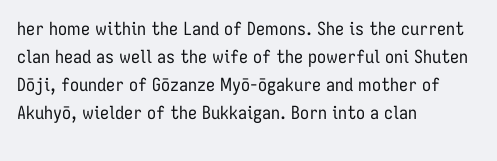her home within the Land of Demons. She is the current clan head as well as the wife of the powerful oni Shuten Dōji, founder of Gōzanze Myō-ōgakure and mother of Akuhyō, wielder of the Bukkaigan. Born into a clan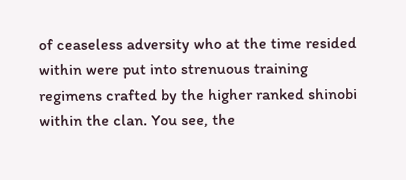of ceaseless adversity who at the time resided within were put into strenuous training regimens crafted by the higher ranked shinobi within the clan. You see, the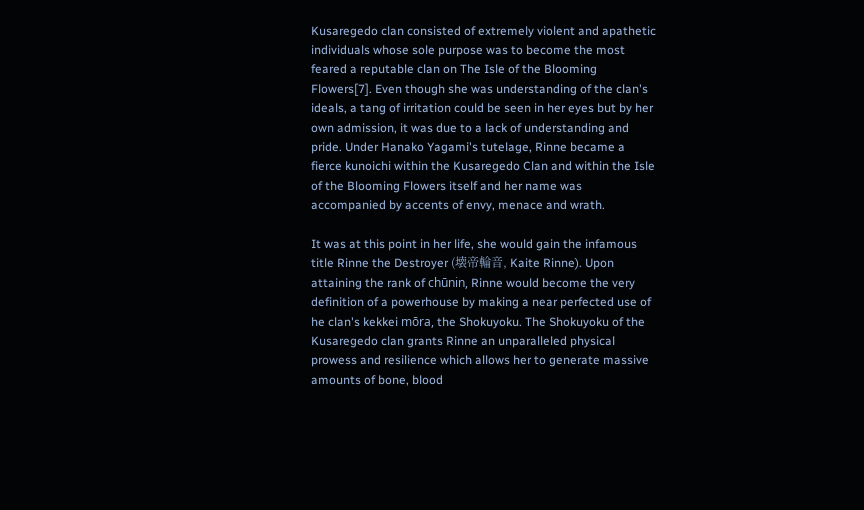Kusaregedo clan consisted of extremely violent and apathetic individuals whose sole purpose was to become the most feared a reputable clan on The Isle of the Blooming Flowers[7]. Even though she was understanding of the clan's ideals, a tang of irritation could be seen in her eyes but by her own admission, it was due to a lack of understanding and pride. Under Hanako Yagami's tutelage, Rinne became a fierce kunoichi within the Kusaregedo Clan and within the Isle of the Blooming Flowers itself and her name was accompanied by accents of envy, menace and wrath.

It was at this point in her life, she would gain the infamous title Rinne the Destroyer (壊帝輪音, Kaite Rinne). Upon attaining the rank of chūnin, Rinne would become the very definition of a powerhouse by making a near perfected use of he clan's kekkei mōra, the Shokuyoku. The Shokuyoku of the Kusaregedo clan grants Rinne an unparalleled physical prowess and resilience which allows her to generate massive amounts of bone, blood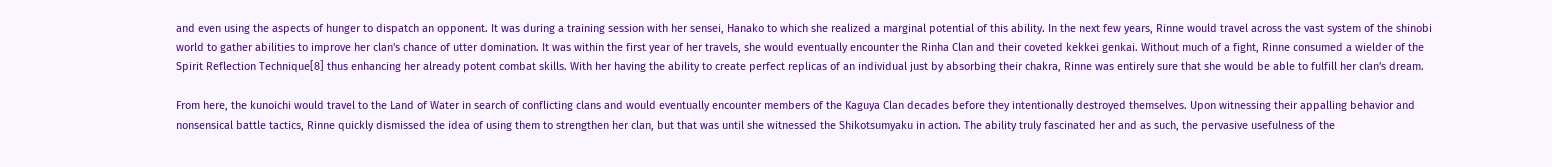and even using the aspects of hunger to dispatch an opponent. It was during a training session with her sensei, Hanako to which she realized a marginal potential of this ability. In the next few years, Rinne would travel across the vast system of the shinobi world to gather abilities to improve her clan's chance of utter domination. It was within the first year of her travels, she would eventually encounter the Rinha Clan and their coveted kekkei genkai. Without much of a fight, Rinne consumed a wielder of the Spirit Reflection Technique[8] thus enhancing her already potent combat skills. With her having the ability to create perfect replicas of an individual just by absorbing their chakra, Rinne was entirely sure that she would be able to fulfill her clan's dream.

From here, the kunoichi would travel to the Land of Water in search of conflicting clans and would eventually encounter members of the Kaguya Clan decades before they intentionally destroyed themselves. Upon witnessing their appalling behavior and nonsensical battle tactics, Rinne quickly dismissed the idea of using them to strengthen her clan, but that was until she witnessed the Shikotsumyaku in action. The ability truly fascinated her and as such, the pervasive usefulness of the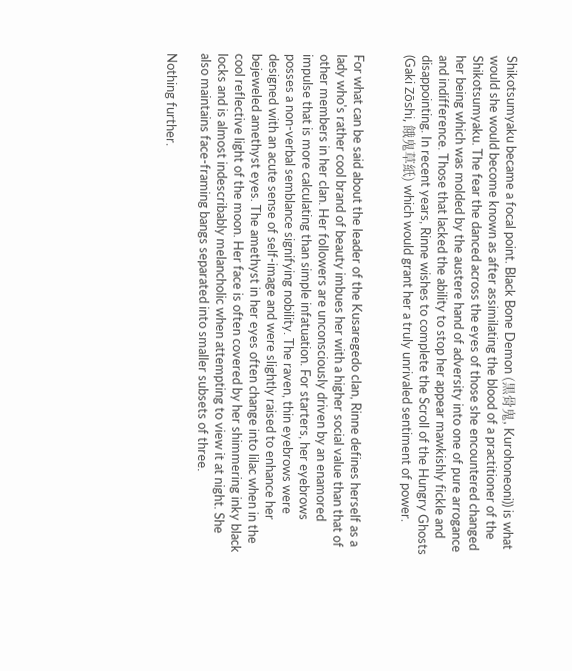Shikotsumyaku became a focal point. Black Bone Demon (黒骨鬼, Kurohoneoni)) is what would she would become known as after assimilating the blood of a practitioner of the Shikotsumyaku. The fear the danced across the eyes of those she encountered changed her being which was molded by the austere hand of adversity into one of pure arrogance and indifference. Those that lacked the ability to stop her appear mawkishly fickle and disappointing. In recent years, Rinne wishes to complete the Scroll of the Hungry Ghosts (Gaki Zōshi, 餓鬼草紙) which would grant her a truly unrivaled sentiment of power.


For what can be said about the leader of the Kusaregedo clan, Rinne defines herself as a lady who's rather cool brand of beauty imbues her with a higher social value than that of other members in her clan. Her followers are unconsciously driven by an enamored impulse that is more calculating than simple infatuation. For starters, her eyebrows posses a non-verbal semblance signifying nobility. The raven, thin eyebrows were designed with an acute sense of self-image and were slightly raised to enhance her bejeweled amethyst eyes. The amethyst in her eyes often change into lilac when in the cool reflective light of the moon. Her face is often covered by her shimmering inky black locks and is almost indescribably melancholic when attempting to view it at night. She also maintains face-framing bangs separated into smaller subsets of three.

Nothing further.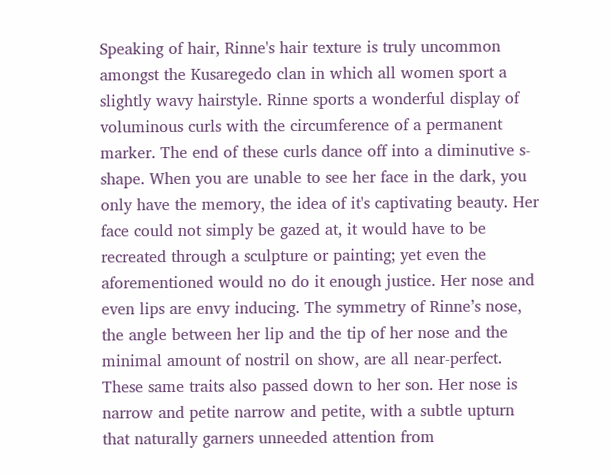Speaking of hair, Rinne's hair texture is truly uncommon amongst the Kusaregedo clan in which all women sport a slightly wavy hairstyle. Rinne sports a wonderful display of voluminous curls with the circumference of a permanent marker. The end of these curls dance off into a diminutive s-shape. When you are unable to see her face in the dark, you only have the memory, the idea of it's captivating beauty. Her face could not simply be gazed at, it would have to be recreated through a sculpture or painting; yet even the aforementioned would no do it enough justice. Her nose and even lips are envy inducing. The symmetry of Rinne’s nose, the angle between her lip and the tip of her nose and the minimal amount of nostril on show, are all near-perfect. These same traits also passed down to her son. Her nose is narrow and petite narrow and petite, with a subtle upturn that naturally garners unneeded attention from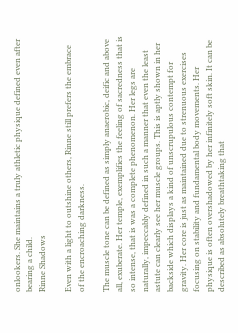onlookers. She maintains a truly athletic physique defined even after bearing a child.
Rinne Shadows

Even with a light to outshine others, Rinne still prefers the embrace of the encroaching darkness.

The muscle tone can be defined as simply anaerobic, deific and above all, exuberate. Her temple, exemplifies the feeling of sacredness that is so intense, that is was a complete phenomenon. Her legs are naturally, impeccably defined in such a manner that even the least astute can clearly see her muscle groups. This is aptly shown in her backside which displays a kind of unscrupulous contempt for gravity. Her core is just as maintained due to strenuous exercises focusing on stability and fundamental body movements. Her physique is often overshadowed by her infinitely soft skin. It can be described as absolutely breathtaking that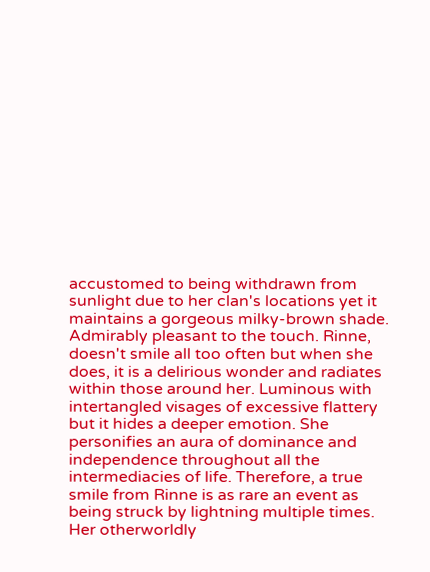accustomed to being withdrawn from sunlight due to her clan's locations yet it maintains a gorgeous milky-brown shade. Admirably pleasant to the touch. Rinne, doesn't smile all too often but when she does, it is a delirious wonder and radiates within those around her. Luminous with intertangled visages of excessive flattery but it hides a deeper emotion. She personifies an aura of dominance and independence throughout all the intermediacies of life. Therefore, a true smile from Rinne is as rare an event as being struck by lightning multiple times. Her otherworldly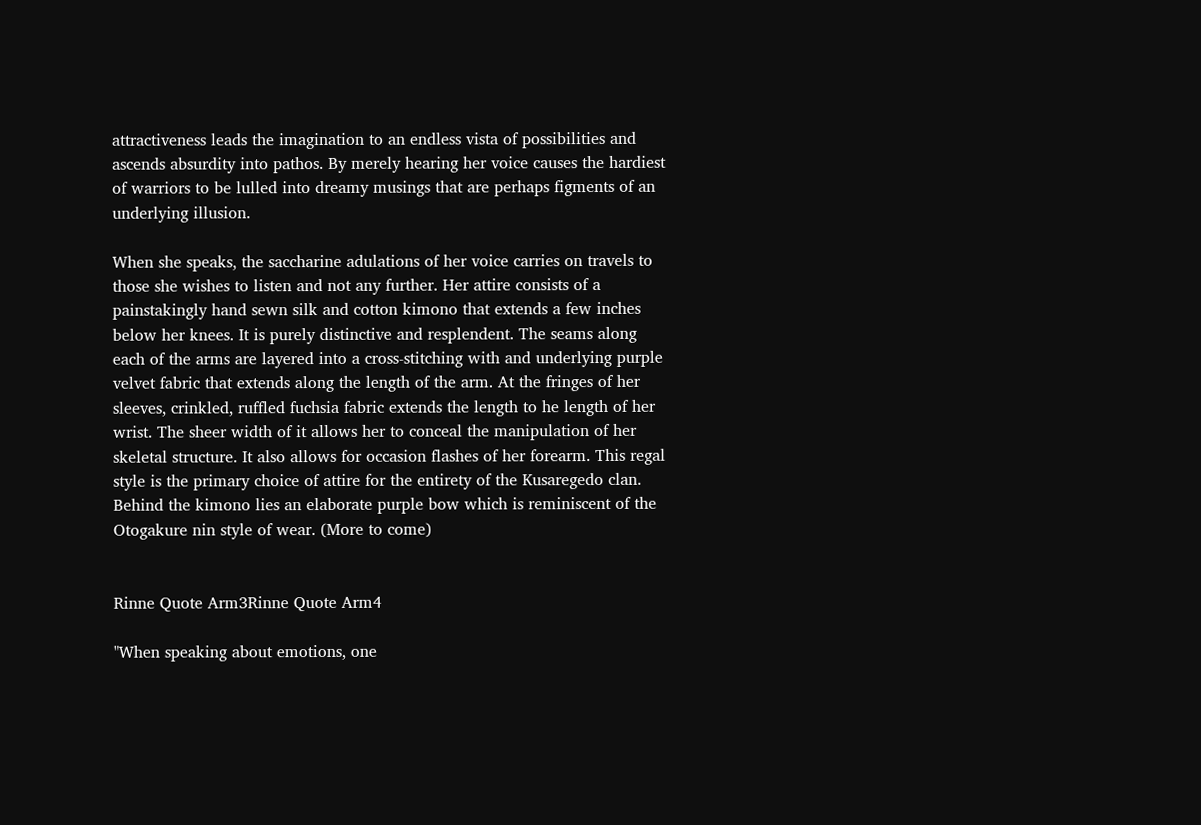attractiveness leads the imagination to an endless vista of possibilities and ascends absurdity into pathos. By merely hearing her voice causes the hardiest of warriors to be lulled into dreamy musings that are perhaps figments of an underlying illusion.

When she speaks, the saccharine adulations of her voice carries on travels to those she wishes to listen and not any further. Her attire consists of a painstakingly hand sewn silk and cotton kimono that extends a few inches below her knees. It is purely distinctive and resplendent. The seams along each of the arms are layered into a cross-stitching with and underlying purple velvet fabric that extends along the length of the arm. At the fringes of her sleeves, crinkled, ruffled fuchsia fabric extends the length to he length of her wrist. The sheer width of it allows her to conceal the manipulation of her skeletal structure. It also allows for occasion flashes of her forearm. This regal style is the primary choice of attire for the entirety of the Kusaregedo clan. Behind the kimono lies an elaborate purple bow which is reminiscent of the Otogakure nin style of wear. (More to come)


Rinne Quote Arm3Rinne Quote Arm4

"When speaking about emotions, one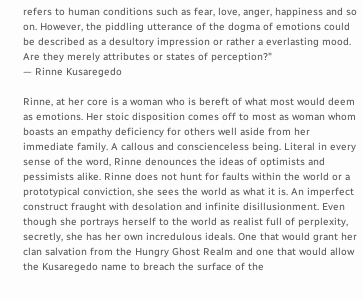refers to human conditions such as fear, love, anger, happiness and so on. However, the piddling utterance of the dogma of emotions could be described as a desultory impression or rather a everlasting mood. Are they merely attributes or states of perception?"
— Rinne Kusaregedo

Rinne, at her core is a woman who is bereft of what most would deem as emotions. Her stoic disposition comes off to most as woman whom boasts an empathy deficiency for others well aside from her immediate family. A callous and conscienceless being. Literal in every sense of the word, Rinne denounces the ideas of optimists and pessimists alike. Rinne does not hunt for faults within the world or a prototypical conviction, she sees the world as what it is. An imperfect construct fraught with desolation and infinite disillusionment. Even though she portrays herself to the world as realist full of perplexity, secretly, she has her own incredulous ideals. One that would grant her clan salvation from the Hungry Ghost Realm and one that would allow the Kusaregedo name to breach the surface of the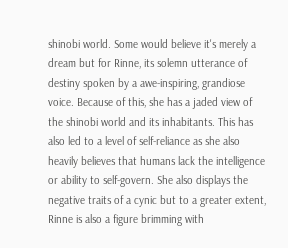shinobi world. Some would believe it's merely a dream but for Rinne, its solemn utterance of destiny spoken by a awe-inspiring, grandiose voice. Because of this, she has a jaded view of the shinobi world and its inhabitants. This has also led to a level of self-reliance as she also heavily believes that humans lack the intelligence or ability to self-govern. She also displays the negative traits of a cynic but to a greater extent, Rinne is also a figure brimming with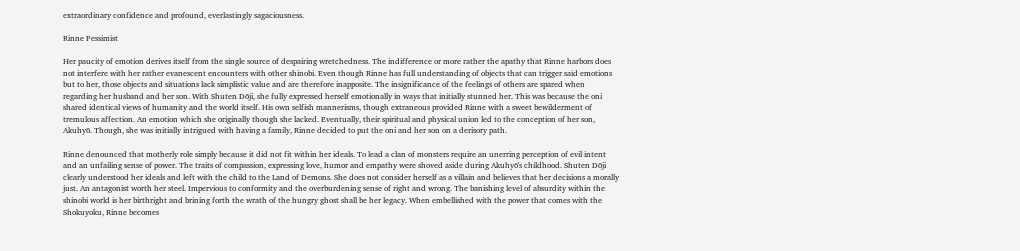extraordinary confidence and profound, everlastingly sagaciousness.

Rinne Pessimist

Her paucity of emotion derives itself from the single source of despairing wretchedness. The indifference or more rather the apathy that Rinne harbors does not interfere with her rather evanescent encounters with other shinobi. Even though Rinne has full understanding of objects that can trigger said emotions but to her, those objects and situations lack simplistic value and are therefore inapposite. The insignificance of the feelings of others are spared when regarding her husband and her son. With Shuten Dōji, she fully expressed herself emotionally in ways that initially stunned her. This was because the oni shared identical views of humanity and the world itself. His own selfish mannerisms, though extraneous provided Rinne with a sweet bewilderment of tremulous affection. An emotion which she originally though she lacked. Eventually, their spiritual and physical union led to the conception of her son, Akuhyō. Though, she was initially intrigued with having a family, Rinne decided to put the oni and her son on a derisory path.

Rinne denounced that motherly role simply because it did not fit within her ideals. To lead a clan of monsters require an unerring perception of evil intent and an unfailing sense of power. The traits of compassion, expressing love, humor and empathy were shoved aside during Akuhyō's childhood. Shuten Dōji clearly understood her ideals and left with the child to the Land of Demons. She does not consider herself as a villain and believes that her decisions a morally just. An antagonist worth her steel. Impervious to conformity and the overburdening sense of right and wrong. The banishing level of absurdity within the shinobi world is her birthright and brining forth the wrath of the hungry ghost shall be her legacy. When embellished with the power that comes with the Shokuyoku, Rinne becomes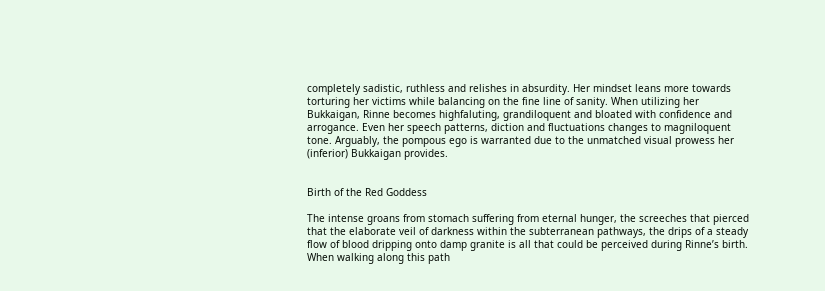completely sadistic, ruthless and relishes in absurdity. Her mindset leans more towards torturing her victims while balancing on the fine line of sanity. When utilizing her Bukkaigan, Rinne becomes highfaluting, grandiloquent and bloated with confidence and arrogance. Even her speech patterns, diction and fluctuations changes to magniloquent tone. Arguably, the pompous ego is warranted due to the unmatched visual prowess her (inferior) Bukkaigan provides.


Birth of the Red Goddess

The intense groans from stomach suffering from eternal hunger, the screeches that pierced that the elaborate veil of darkness within the subterranean pathways, the drips of a steady flow of blood dripping onto damp granite is all that could be perceived during Rinne’s birth. When walking along this path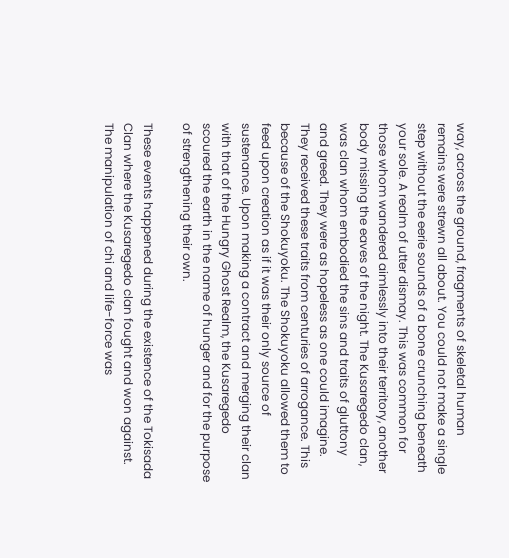way, across the ground, fragments of skeletal human remains were strewn all about. You could not make a single step without the eerie sounds of a bone crunching beneath your sole. A realm of utter dismay. This was common for those whom wandered aimlessly into their territory, another body missing the eaves of the night. The Kusaregedo clan, was clan whom embodied the sins and traits of gluttony and greed. They were as hopeless as one could imagine. They received these traits from centuries of arrogance. This because of the Shokuyoku. The Shokuyoku allowed them to feed upon creation as if it was their only source of sustenance. Upon making a contract and merging their clan with that of the Hungry Ghost Realm, the Kusaregedo scoured the earth in the name of hunger and for the purpose of strengthening their own.

These events happened during the existence of the Tokisada Clan where the Kusaregedo clan fought and won against. The manipulation of chi and life-force was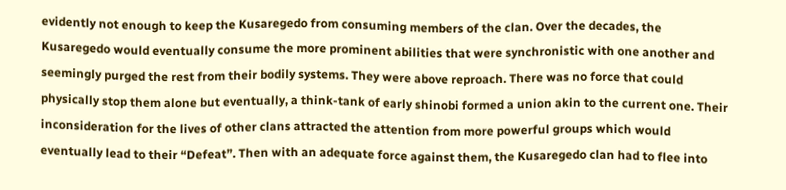evidently not enough to keep the Kusaregedo from consuming members of the clan. Over the decades, the Kusaregedo would eventually consume the more prominent abilities that were synchronistic with one another and seemingly purged the rest from their bodily systems. They were above reproach. There was no force that could physically stop them alone but eventually, a think-tank of early shinobi formed a union akin to the current one. Their inconsideration for the lives of other clans attracted the attention from more powerful groups which would eventually lead to their “Defeat”. Then with an adequate force against them, the Kusaregedo clan had to flee into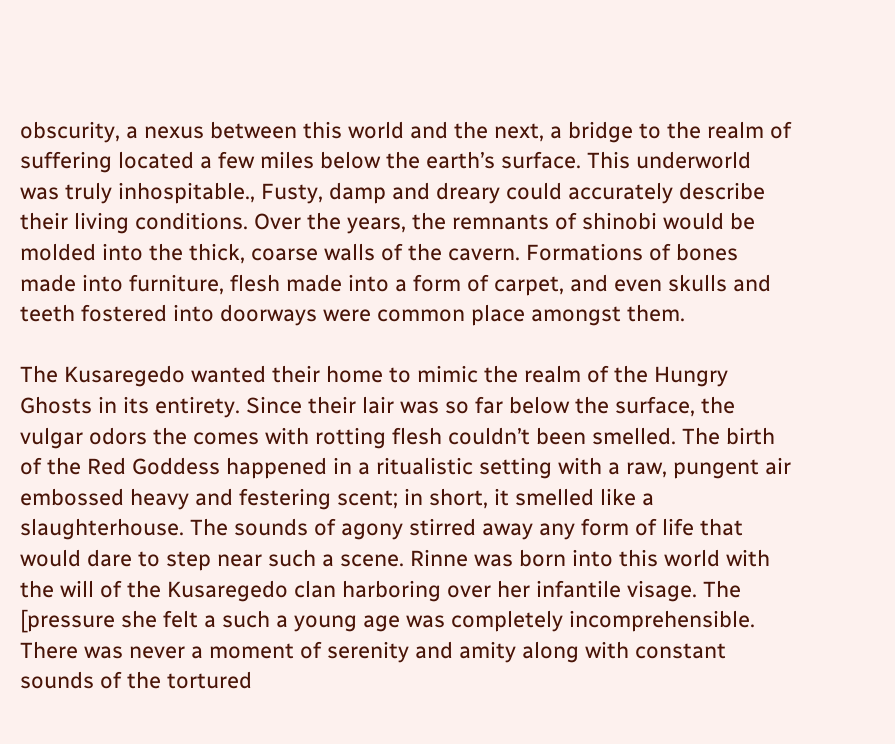obscurity, a nexus between this world and the next, a bridge to the realm of suffering located a few miles below the earth’s surface. This underworld was truly inhospitable., Fusty, damp and dreary could accurately describe their living conditions. Over the years, the remnants of shinobi would be molded into the thick, coarse walls of the cavern. Formations of bones made into furniture, flesh made into a form of carpet, and even skulls and teeth fostered into doorways were common place amongst them.

The Kusaregedo wanted their home to mimic the realm of the Hungry Ghosts in its entirety. Since their lair was so far below the surface, the vulgar odors the comes with rotting flesh couldn’t been smelled. The birth of the Red Goddess happened in a ritualistic setting with a raw, pungent air embossed heavy and festering scent; in short, it smelled like a slaughterhouse. The sounds of agony stirred away any form of life that would dare to step near such a scene. Rinne was born into this world with the will of the Kusaregedo clan harboring over her infantile visage. The [pressure she felt a such a young age was completely incomprehensible. There was never a moment of serenity and amity along with constant sounds of the tortured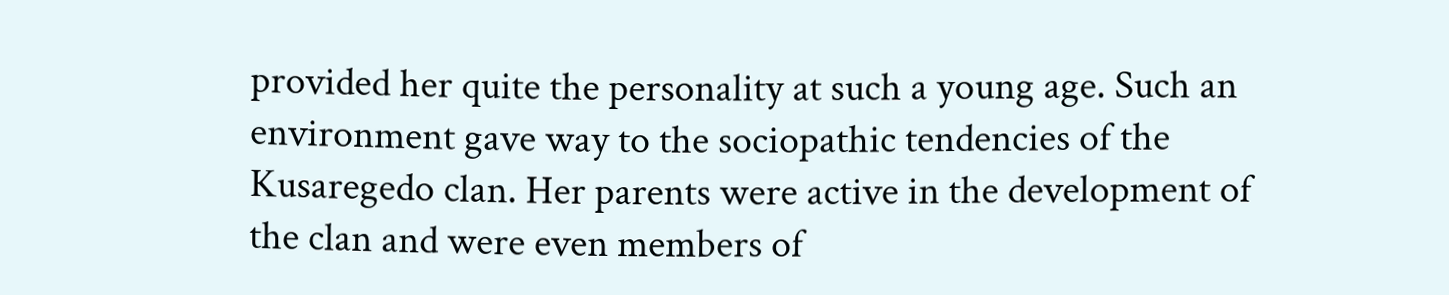provided her quite the personality at such a young age. Such an environment gave way to the sociopathic tendencies of the Kusaregedo clan. Her parents were active in the development of the clan and were even members of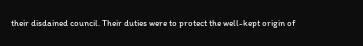their disdained council. Their duties were to protect the well-kept origin of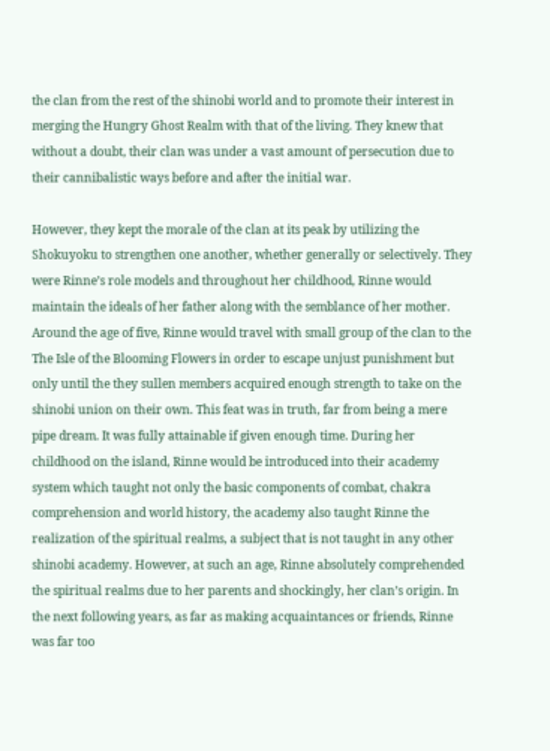the clan from the rest of the shinobi world and to promote their interest in merging the Hungry Ghost Realm with that of the living. They knew that without a doubt, their clan was under a vast amount of persecution due to their cannibalistic ways before and after the initial war.

However, they kept the morale of the clan at its peak by utilizing the Shokuyoku to strengthen one another, whether generally or selectively. They were Rinne’s role models and throughout her childhood, Rinne would maintain the ideals of her father along with the semblance of her mother. Around the age of five, Rinne would travel with small group of the clan to the The Isle of the Blooming Flowers in order to escape unjust punishment but only until the they sullen members acquired enough strength to take on the shinobi union on their own. This feat was in truth, far from being a mere pipe dream. It was fully attainable if given enough time. During her childhood on the island, Rinne would be introduced into their academy system which taught not only the basic components of combat, chakra comprehension and world history, the academy also taught Rinne the realization of the spiritual realms, a subject that is not taught in any other shinobi academy. However, at such an age, Rinne absolutely comprehended the spiritual realms due to her parents and shockingly, her clan’s origin. In the next following years, as far as making acquaintances or friends, Rinne was far too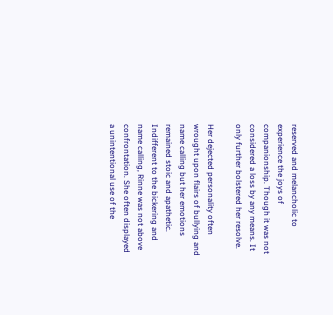reserved and melancholic to experience the joys of companionship. Though it was not considered a loss by any means. It only further bolstered her resolve.

Her dejected personality often wrought upon flairs of bullying and name calling but her emotions remained stoic and apathetic. Indifferent to the bickering and name calling, Rinne was not above confrontation. She often displayed a unintentional use of the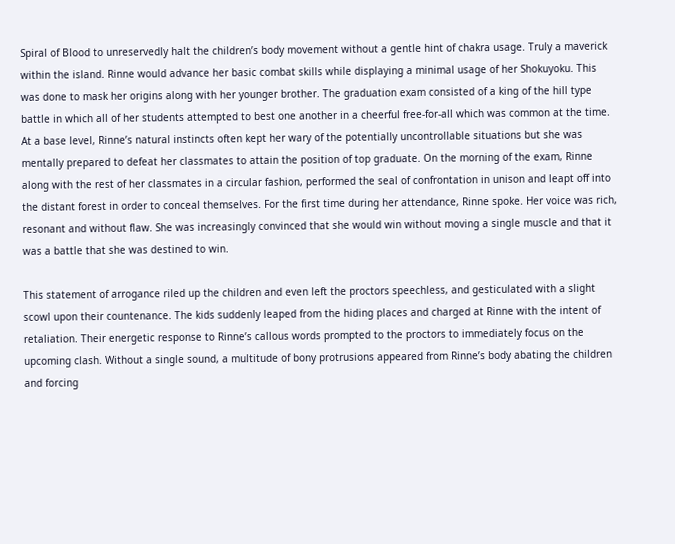Spiral of Blood to unreservedly halt the children’s body movement without a gentle hint of chakra usage. Truly a maverick within the island. Rinne would advance her basic combat skills while displaying a minimal usage of her Shokuyoku. This was done to mask her origins along with her younger brother. The graduation exam consisted of a king of the hill type battle in which all of her students attempted to best one another in a cheerful free-for-all which was common at the time. At a base level, Rinne’s natural instincts often kept her wary of the potentially uncontrollable situations but she was mentally prepared to defeat her classmates to attain the position of top graduate. On the morning of the exam, Rinne along with the rest of her classmates in a circular fashion, performed the seal of confrontation in unison and leapt off into the distant forest in order to conceal themselves. For the first time during her attendance, Rinne spoke. Her voice was rich, resonant and without flaw. She was increasingly convinced that she would win without moving a single muscle and that it was a battle that she was destined to win.

This statement of arrogance riled up the children and even left the proctors speechless, and gesticulated with a slight scowl upon their countenance. The kids suddenly leaped from the hiding places and charged at Rinne with the intent of retaliation. Their energetic response to Rinne’s callous words prompted to the proctors to immediately focus on the upcoming clash. Without a single sound, a multitude of bony protrusions appeared from Rinne’s body abating the children and forcing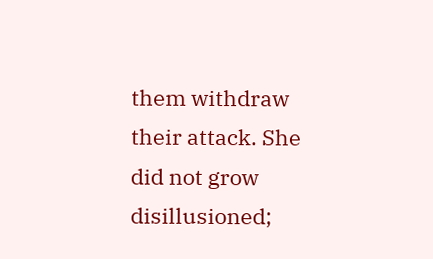them withdraw their attack. She did not grow disillusioned;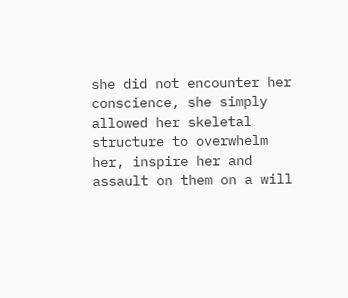she did not encounter her conscience, she simply allowed her skeletal structure to overwhelm her, inspire her and assault on them on a will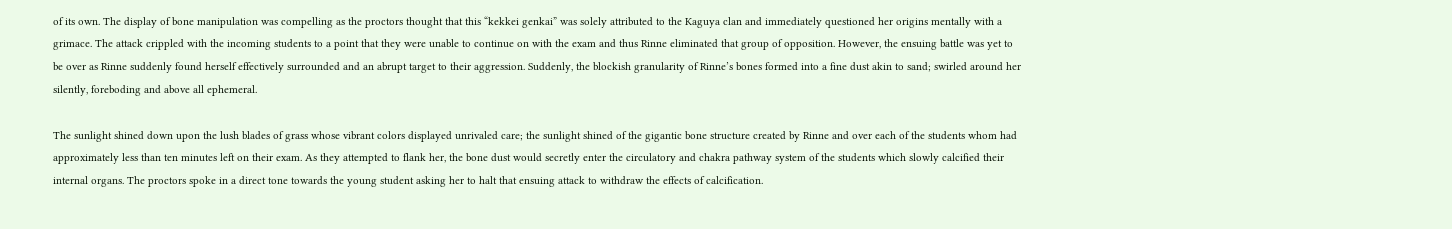of its own. The display of bone manipulation was compelling as the proctors thought that this “kekkei genkai” was solely attributed to the Kaguya clan and immediately questioned her origins mentally with a grimace. The attack crippled with the incoming students to a point that they were unable to continue on with the exam and thus Rinne eliminated that group of opposition. However, the ensuing battle was yet to be over as Rinne suddenly found herself effectively surrounded and an abrupt target to their aggression. Suddenly, the blockish granularity of Rinne’s bones formed into a fine dust akin to sand; swirled around her silently, foreboding and above all ephemeral.

The sunlight shined down upon the lush blades of grass whose vibrant colors displayed unrivaled care; the sunlight shined of the gigantic bone structure created by Rinne and over each of the students whom had approximately less than ten minutes left on their exam. As they attempted to flank her, the bone dust would secretly enter the circulatory and chakra pathway system of the students which slowly calcified their internal organs. The proctors spoke in a direct tone towards the young student asking her to halt that ensuing attack to withdraw the effects of calcification.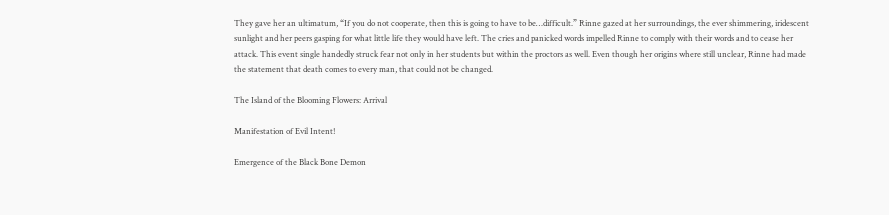They gave her an ultimatum, “If you do not cooperate, then this is going to have to be…difficult.” Rinne gazed at her surroundings, the ever shimmering, iridescent sunlight and her peers gasping for what little life they would have left. The cries and panicked words impelled Rinne to comply with their words and to cease her attack. This event single handedly struck fear not only in her students but within the proctors as well. Even though her origins where still unclear, Rinne had made the statement that death comes to every man, that could not be changed.

The Island of the Blooming Flowers: Arrival

Manifestation of Evil Intent!

Emergence of the Black Bone Demon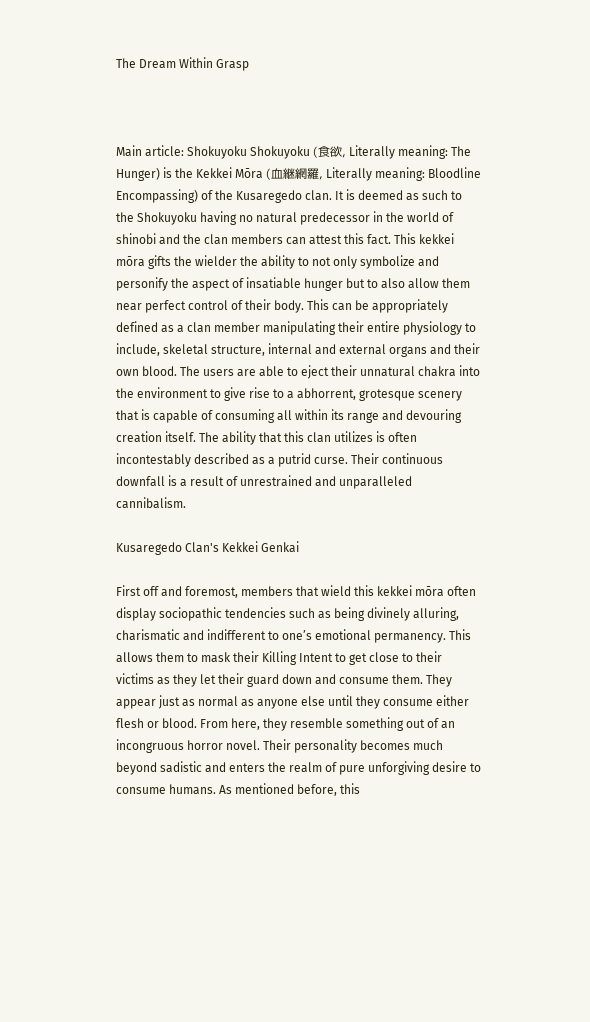The Dream Within Grasp



Main article: Shokuyoku Shokuyoku (食欲, Literally meaning: The Hunger) is the Kekkei Mōra (血継網羅, Literally meaning: Bloodline Encompassing) of the Kusaregedo clan. It is deemed as such to the Shokuyoku having no natural predecessor in the world of shinobi and the clan members can attest this fact. This kekkei mōra gifts the wielder the ability to not only symbolize and personify the aspect of insatiable hunger but to also allow them near perfect control of their body. This can be appropriately defined as a clan member manipulating their entire physiology to include, skeletal structure, internal and external organs and their own blood. The users are able to eject their unnatural chakra into the environment to give rise to a abhorrent, grotesque scenery that is capable of consuming all within its range and devouring creation itself. The ability that this clan utilizes is often incontestably described as a putrid curse. Their continuous downfall is a result of unrestrained and unparalleled cannibalism.

Kusaregedo Clan's Kekkei Genkai

First off and foremost, members that wield this kekkei mōra often display sociopathic tendencies such as being divinely alluring, charismatic and indifferent to one’s emotional permanency. This allows them to mask their Killing Intent to get close to their victims as they let their guard down and consume them. They appear just as normal as anyone else until they consume either flesh or blood. From here, they resemble something out of an incongruous horror novel. Their personality becomes much beyond sadistic and enters the realm of pure unforgiving desire to consume humans. As mentioned before, this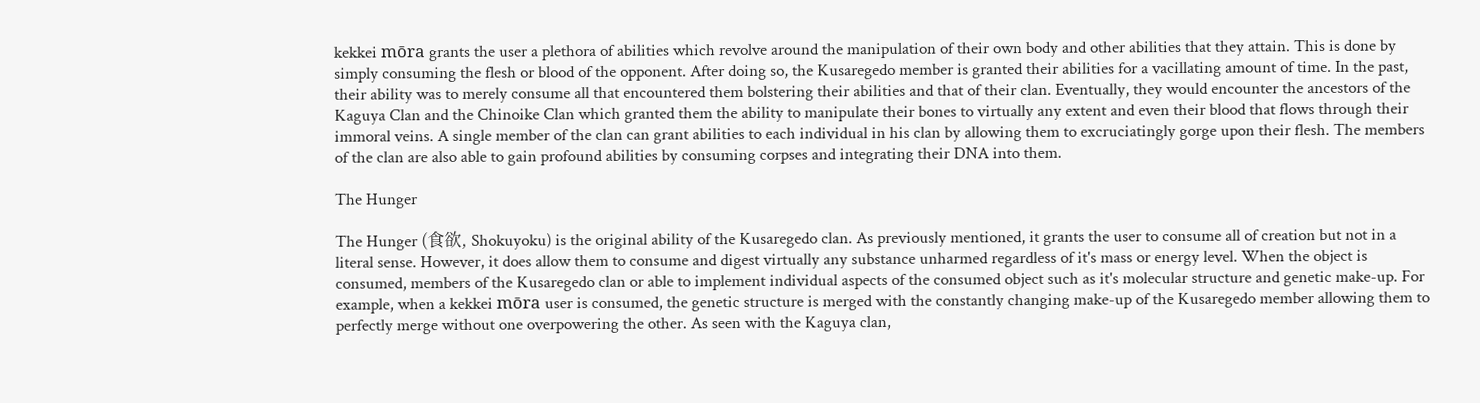kekkei mōra grants the user a plethora of abilities which revolve around the manipulation of their own body and other abilities that they attain. This is done by simply consuming the flesh or blood of the opponent. After doing so, the Kusaregedo member is granted their abilities for a vacillating amount of time. In the past, their ability was to merely consume all that encountered them bolstering their abilities and that of their clan. Eventually, they would encounter the ancestors of the Kaguya Clan and the Chinoike Clan which granted them the ability to manipulate their bones to virtually any extent and even their blood that flows through their immoral veins. A single member of the clan can grant abilities to each individual in his clan by allowing them to excruciatingly gorge upon their flesh. The members of the clan are also able to gain profound abilities by consuming corpses and integrating their DNA into them.

The Hunger

The Hunger (食欲, Shokuyoku) is the original ability of the Kusaregedo clan. As previously mentioned, it grants the user to consume all of creation but not in a literal sense. However, it does allow them to consume and digest virtually any substance unharmed regardless of it's mass or energy level. When the object is consumed, members of the Kusaregedo clan or able to implement individual aspects of the consumed object such as it's molecular structure and genetic make-up. For example, when a kekkei mōra user is consumed, the genetic structure is merged with the constantly changing make-up of the Kusaregedo member allowing them to perfectly merge without one overpowering the other. As seen with the Kaguya clan,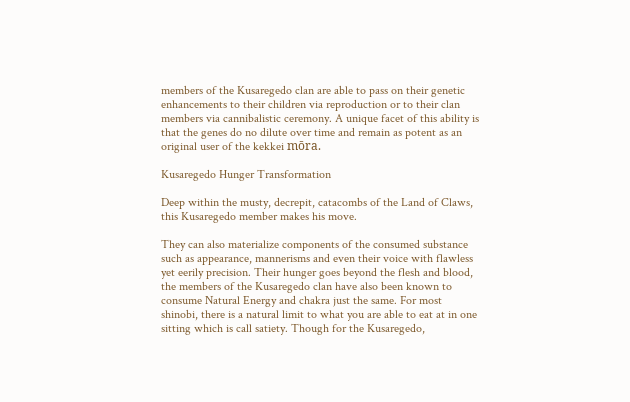members of the Kusaregedo clan are able to pass on their genetic enhancements to their children via reproduction or to their clan members via cannibalistic ceremony. A unique facet of this ability is that the genes do no dilute over time and remain as potent as an original user of the kekkei mōra.

Kusaregedo Hunger Transformation

Deep within the musty, decrepit, catacombs of the Land of Claws, this Kusaregedo member makes his move.

They can also materialize components of the consumed substance such as appearance, mannerisms and even their voice with flawless yet eerily precision. Their hunger goes beyond the flesh and blood, the members of the Kusaregedo clan have also been known to consume Natural Energy and chakra just the same. For most shinobi, there is a natural limit to what you are able to eat at in one sitting which is call satiety. Though for the Kusaregedo,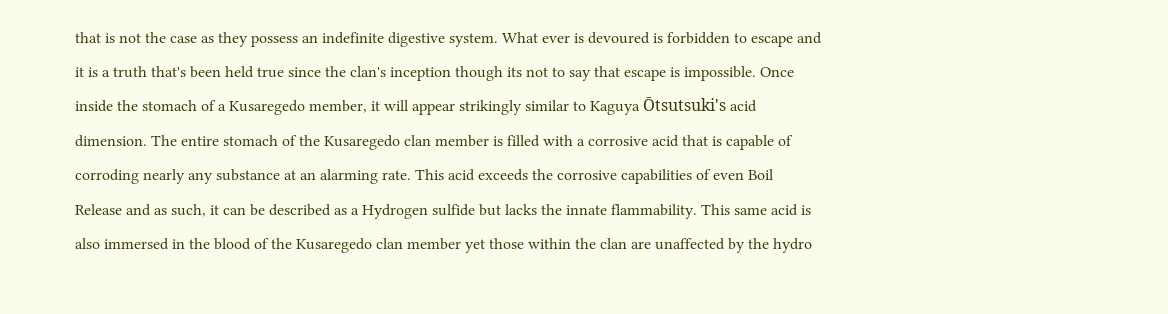that is not the case as they possess an indefinite digestive system. What ever is devoured is forbidden to escape and it is a truth that's been held true since the clan's inception though its not to say that escape is impossible. Once inside the stomach of a Kusaregedo member, it will appear strikingly similar to Kaguya Ōtsutsuki's acid dimension. The entire stomach of the Kusaregedo clan member is filled with a corrosive acid that is capable of corroding nearly any substance at an alarming rate. This acid exceeds the corrosive capabilities of even Boil Release and as such, it can be described as a Hydrogen sulfide but lacks the innate flammability. This same acid is also immersed in the blood of the Kusaregedo clan member yet those within the clan are unaffected by the hydro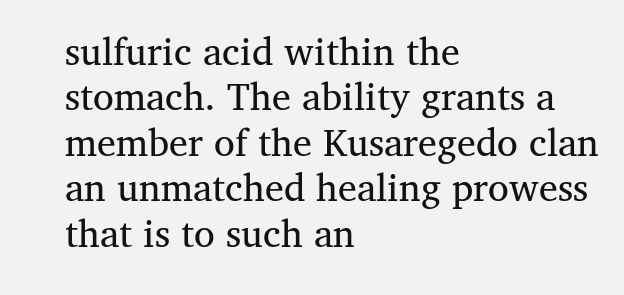sulfuric acid within the stomach. The ability grants a member of the Kusaregedo clan an unmatched healing prowess that is to such an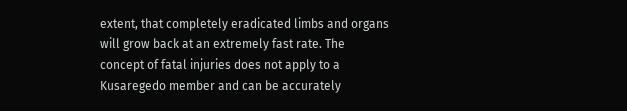extent, that completely eradicated limbs and organs will grow back at an extremely fast rate. The concept of fatal injuries does not apply to a Kusaregedo member and can be accurately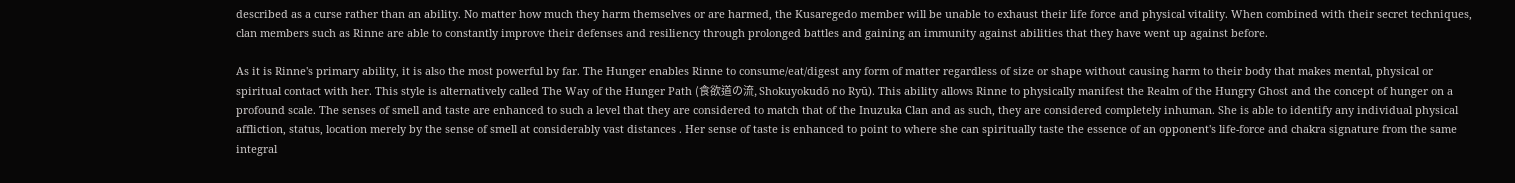described as a curse rather than an ability. No matter how much they harm themselves or are harmed, the Kusaregedo member will be unable to exhaust their life force and physical vitality. When combined with their secret techniques, clan members such as Rinne are able to constantly improve their defenses and resiliency through prolonged battles and gaining an immunity against abilities that they have went up against before.

As it is Rinne's primary ability, it is also the most powerful by far. The Hunger enables Rinne to consume/eat/digest any form of matter regardless of size or shape without causing harm to their body that makes mental, physical or spiritual contact with her. This style is alternatively called The Way of the Hunger Path (食欲道の流, Shokuyokudō no Ryū). This ability allows Rinne to physically manifest the Realm of the Hungry Ghost and the concept of hunger on a profound scale. The senses of smell and taste are enhanced to such a level that they are considered to match that of the Inuzuka Clan and as such, they are considered completely inhuman. She is able to identify any individual physical affliction, status, location merely by the sense of smell at considerably vast distances . Her sense of taste is enhanced to point to where she can spiritually taste the essence of an opponent's life-force and chakra signature from the same integral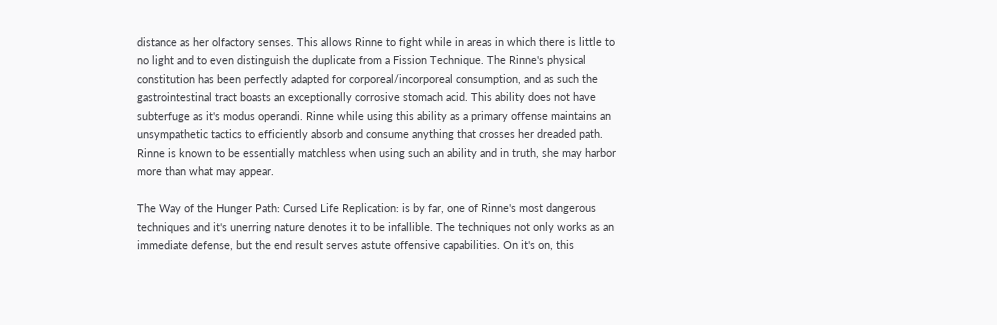distance as her olfactory senses. This allows Rinne to fight while in areas in which there is little to no light and to even distinguish the duplicate from a Fission Technique. The Rinne's physical constitution has been perfectly adapted for corporeal/incorporeal consumption, and as such the gastrointestinal tract boasts an exceptionally corrosive stomach acid. This ability does not have subterfuge as it's modus operandi. Rinne while using this ability as a primary offense maintains an unsympathetic tactics to efficiently absorb and consume anything that crosses her dreaded path. Rinne is known to be essentially matchless when using such an ability and in truth, she may harbor more than what may appear.

The Way of the Hunger Path: Cursed Life Replication: is by far, one of Rinne's most dangerous techniques and it's unerring nature denotes it to be infallible. The techniques not only works as an immediate defense, but the end result serves astute offensive capabilities. On it's on, this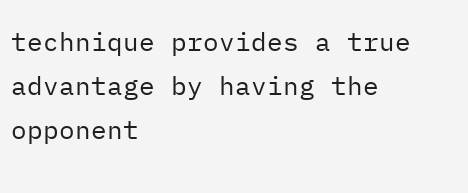technique provides a true advantage by having the opponent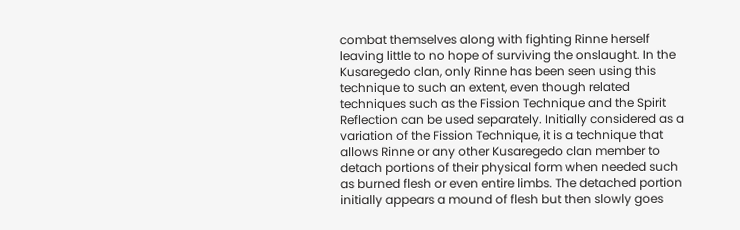combat themselves along with fighting Rinne herself leaving little to no hope of surviving the onslaught. In the Kusaregedo clan, only Rinne has been seen using this technique to such an extent, even though related techniques such as the Fission Technique and the Spirit Reflection can be used separately. Initially considered as a variation of the Fission Technique, it is a technique that allows Rinne or any other Kusaregedo clan member to detach portions of their physical form when needed such as burned flesh or even entire limbs. The detached portion initially appears a mound of flesh but then slowly goes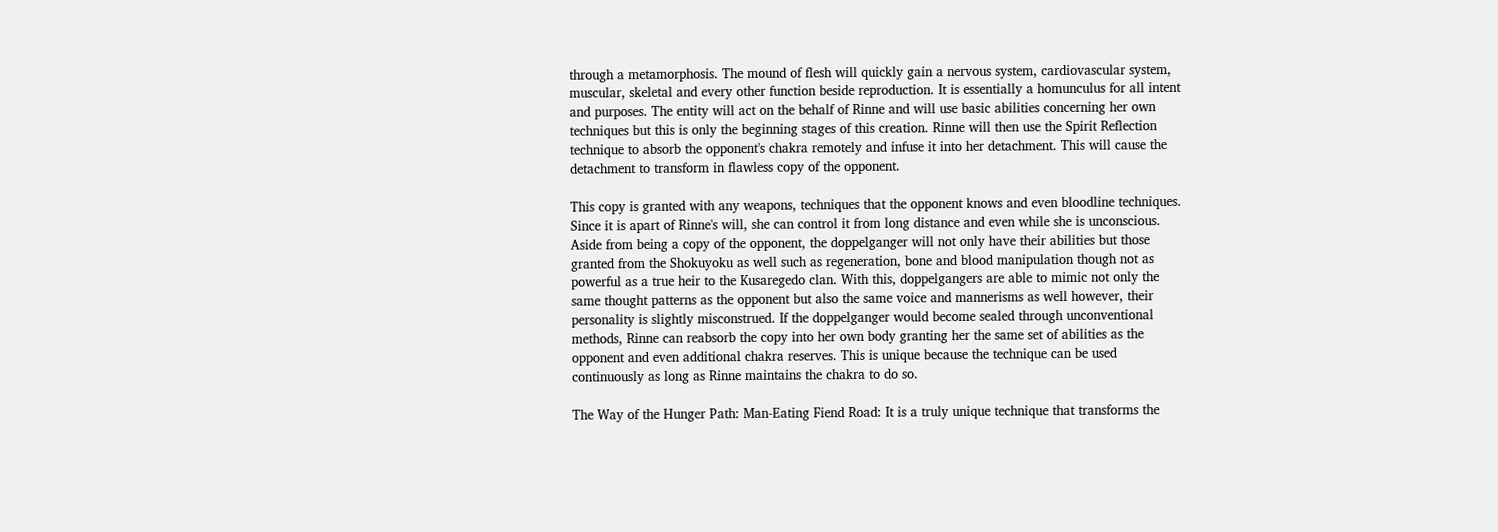through a metamorphosis. The mound of flesh will quickly gain a nervous system, cardiovascular system, muscular, skeletal and every other function beside reproduction. It is essentially a homunculus for all intent and purposes. The entity will act on the behalf of Rinne and will use basic abilities concerning her own techniques but this is only the beginning stages of this creation. Rinne will then use the Spirit Reflection technique to absorb the opponent's chakra remotely and infuse it into her detachment. This will cause the detachment to transform in flawless copy of the opponent.

This copy is granted with any weapons, techniques that the opponent knows and even bloodline techniques. Since it is apart of Rinne's will, she can control it from long distance and even while she is unconscious. Aside from being a copy of the opponent, the doppelganger will not only have their abilities but those granted from the Shokuyoku as well such as regeneration, bone and blood manipulation though not as powerful as a true heir to the Kusaregedo clan. With this, doppelgangers are able to mimic not only the same thought patterns as the opponent but also the same voice and mannerisms as well however, their personality is slightly misconstrued. If the doppelganger would become sealed through unconventional methods, Rinne can reabsorb the copy into her own body granting her the same set of abilities as the opponent and even additional chakra reserves. This is unique because the technique can be used continuously as long as Rinne maintains the chakra to do so.

The Way of the Hunger Path: Man-Eating Fiend Road: It is a truly unique technique that transforms the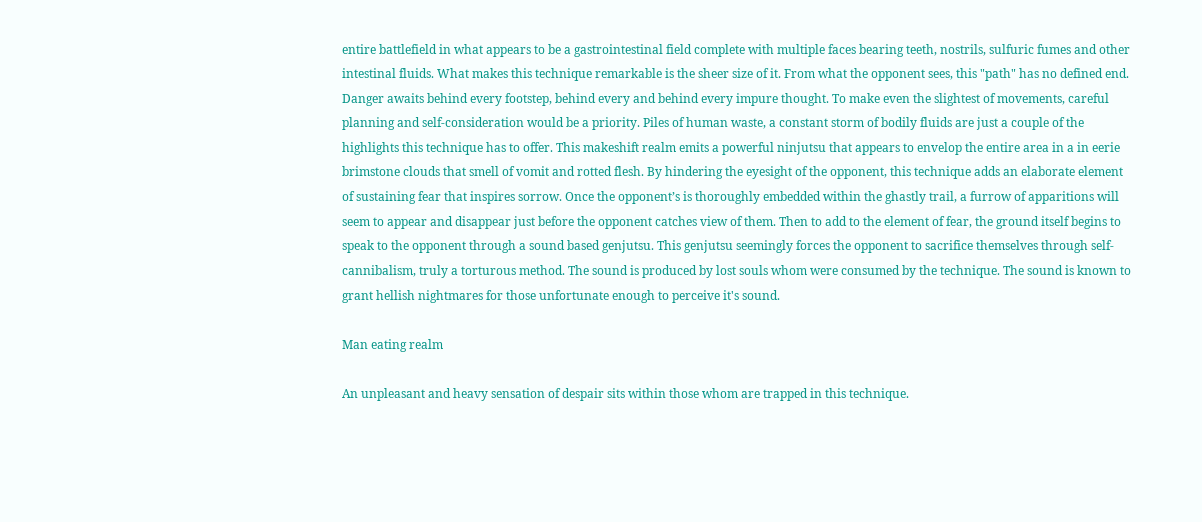entire battlefield in what appears to be a gastrointestinal field complete with multiple faces bearing teeth, nostrils, sulfuric fumes and other intestinal fluids. What makes this technique remarkable is the sheer size of it. From what the opponent sees, this "path" has no defined end. Danger awaits behind every footstep, behind every and behind every impure thought. To make even the slightest of movements, careful planning and self-consideration would be a priority. Piles of human waste, a constant storm of bodily fluids are just a couple of the highlights this technique has to offer. This makeshift realm emits a powerful ninjutsu that appears to envelop the entire area in a in eerie brimstone clouds that smell of vomit and rotted flesh. By hindering the eyesight of the opponent, this technique adds an elaborate element of sustaining fear that inspires sorrow. Once the opponent’s is thoroughly embedded within the ghastly trail, a furrow of apparitions will seem to appear and disappear just before the opponent catches view of them. Then to add to the element of fear, the ground itself begins to speak to the opponent through a sound based genjutsu. This genjutsu seemingly forces the opponent to sacrifice themselves through self-cannibalism, truly a torturous method. The sound is produced by lost souls whom were consumed by the technique. The sound is known to grant hellish nightmares for those unfortunate enough to perceive it's sound.

Man eating realm

An unpleasant and heavy sensation of despair sits within those whom are trapped in this technique.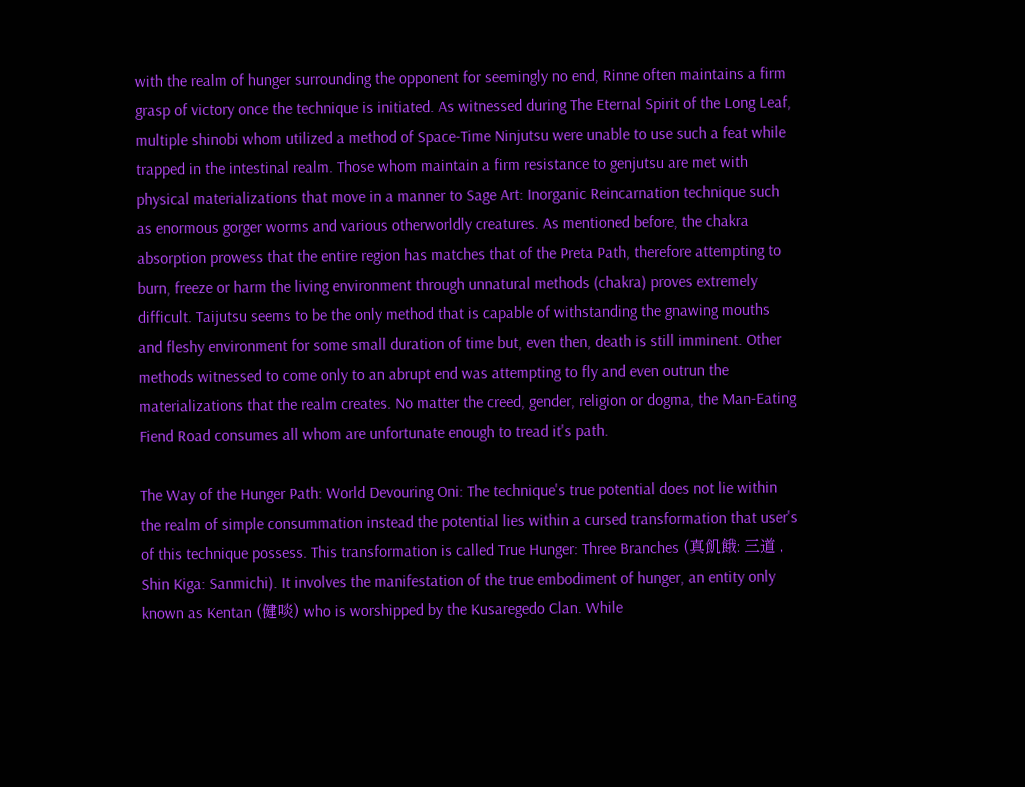with the realm of hunger surrounding the opponent for seemingly no end, Rinne often maintains a firm grasp of victory once the technique is initiated. As witnessed during The Eternal Spirit of the Long Leaf, multiple shinobi whom utilized a method of Space-Time Ninjutsu were unable to use such a feat while trapped in the intestinal realm. Those whom maintain a firm resistance to genjutsu are met with physical materializations that move in a manner to Sage Art: Inorganic Reincarnation technique such as enormous gorger worms and various otherworldly creatures. As mentioned before, the chakra absorption prowess that the entire region has matches that of the Preta Path, therefore attempting to burn, freeze or harm the living environment through unnatural methods (chakra) proves extremely difficult. Taijutsu seems to be the only method that is capable of withstanding the gnawing mouths and fleshy environment for some small duration of time but, even then, death is still imminent. Other methods witnessed to come only to an abrupt end was attempting to fly and even outrun the materializations that the realm creates. No matter the creed, gender, religion or dogma, the Man-Eating Fiend Road consumes all whom are unfortunate enough to tread it's path.

The Way of the Hunger Path: World Devouring Oni: The technique's true potential does not lie within the realm of simple consummation instead the potential lies within a cursed transformation that user's of this technique possess. This transformation is called True Hunger: Three Branches (真飢餓: 三道 , Shin Kiga: Sanmichi). It involves the manifestation of the true embodiment of hunger, an entity only known as Kentan (健啖) who is worshipped by the Kusaregedo Clan. While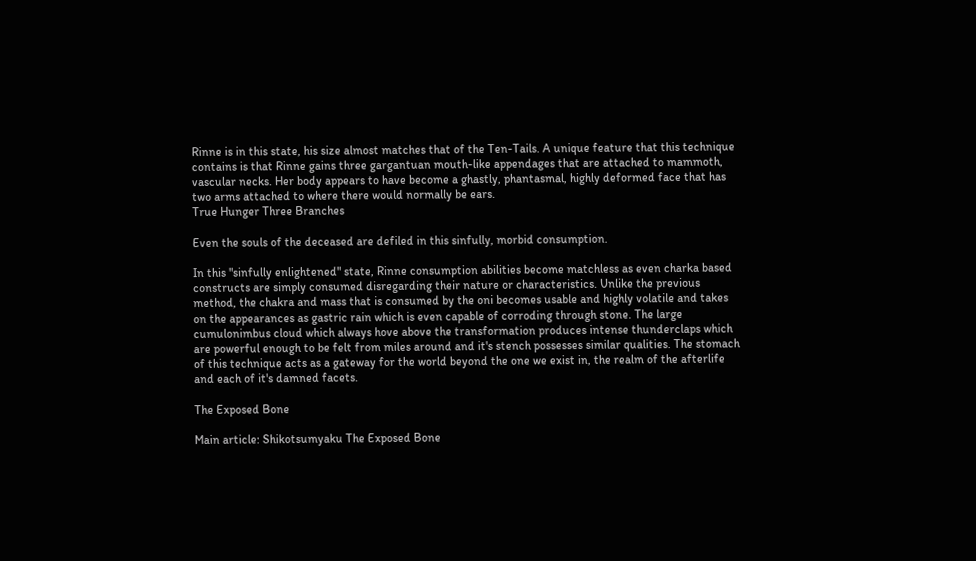Rinne is in this state, his size almost matches that of the Ten-Tails. A unique feature that this technique contains is that Rinne gains three gargantuan mouth-like appendages that are attached to mammoth, vascular necks. Her body appears to have become a ghastly, phantasmal, highly deformed face that has two arms attached to where there would normally be ears.
True Hunger Three Branches

Even the souls of the deceased are defiled in this sinfully, morbid consumption.

In this "sinfully enlightened" state, Rinne consumption abilities become matchless as even charka based constructs are simply consumed disregarding their nature or characteristics. Unlike the previous method, the chakra and mass that is consumed by the oni becomes usable and highly volatile and takes on the appearances as gastric rain which is even capable of corroding through stone. The large cumulonimbus cloud which always hove above the transformation produces intense thunderclaps which are powerful enough to be felt from miles around and it's stench possesses similar qualities. The stomach of this technique acts as a gateway for the world beyond the one we exist in, the realm of the afterlife and each of it's damned facets.

The Exposed Bone

Main article: Shikotsumyaku The Exposed Bone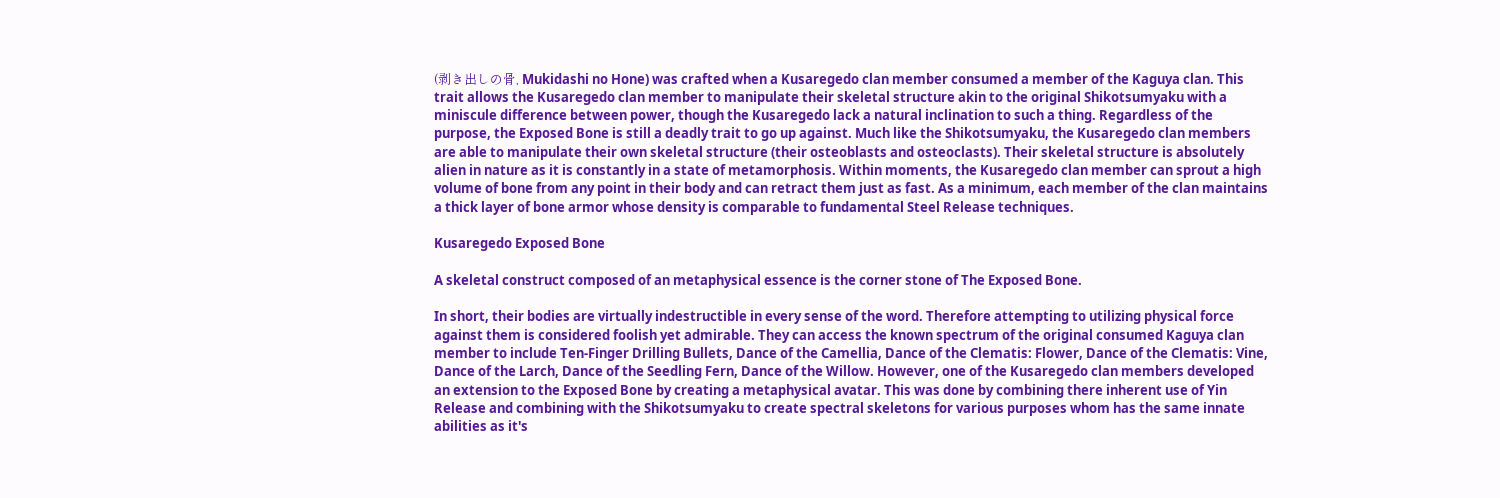(剥き出しの骨, Mukidashi no Hone) was crafted when a Kusaregedo clan member consumed a member of the Kaguya clan. This trait allows the Kusaregedo clan member to manipulate their skeletal structure akin to the original Shikotsumyaku with a miniscule difference between power, though the Kusaregedo lack a natural inclination to such a thing. Regardless of the purpose, the Exposed Bone is still a deadly trait to go up against. Much like the Shikotsumyaku, the Kusaregedo clan members are able to manipulate their own skeletal structure (their osteoblasts and osteoclasts). Their skeletal structure is absolutely alien in nature as it is constantly in a state of metamorphosis. Within moments, the Kusaregedo clan member can sprout a high volume of bone from any point in their body and can retract them just as fast. As a minimum, each member of the clan maintains a thick layer of bone armor whose density is comparable to fundamental Steel Release techniques.

Kusaregedo Exposed Bone

A skeletal construct composed of an metaphysical essence is the corner stone of The Exposed Bone.

In short, their bodies are virtually indestructible in every sense of the word. Therefore attempting to utilizing physical force against them is considered foolish yet admirable. They can access the known spectrum of the original consumed Kaguya clan member to include Ten-Finger Drilling Bullets, Dance of the Camellia, Dance of the Clematis: Flower, Dance of the Clematis: Vine, Dance of the Larch, Dance of the Seedling Fern, Dance of the Willow. However, one of the Kusaregedo clan members developed an extension to the Exposed Bone by creating a metaphysical avatar. This was done by combining there inherent use of Yin Release and combining with the Shikotsumyaku to create spectral skeletons for various purposes whom has the same innate abilities as it's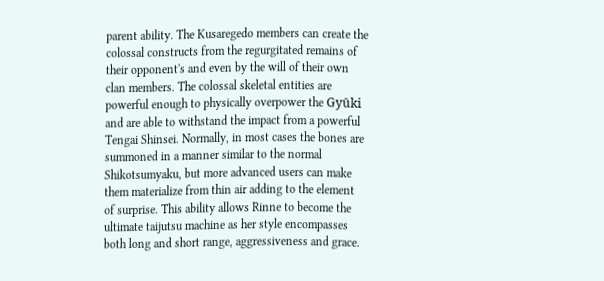parent ability. The Kusaregedo members can create the colossal constructs from the regurgitated remains of their opponent's and even by the will of their own clan members. The colossal skeletal entities are powerful enough to physically overpower the Gyūki and are able to withstand the impact from a powerful Tengai Shinsei. Normally, in most cases the bones are summoned in a manner similar to the normal Shikotsumyaku, but more advanced users can make them materialize from thin air adding to the element of surprise. This ability allows Rinne to become the ultimate taijutsu machine as her style encompasses both long and short range, aggressiveness and grace.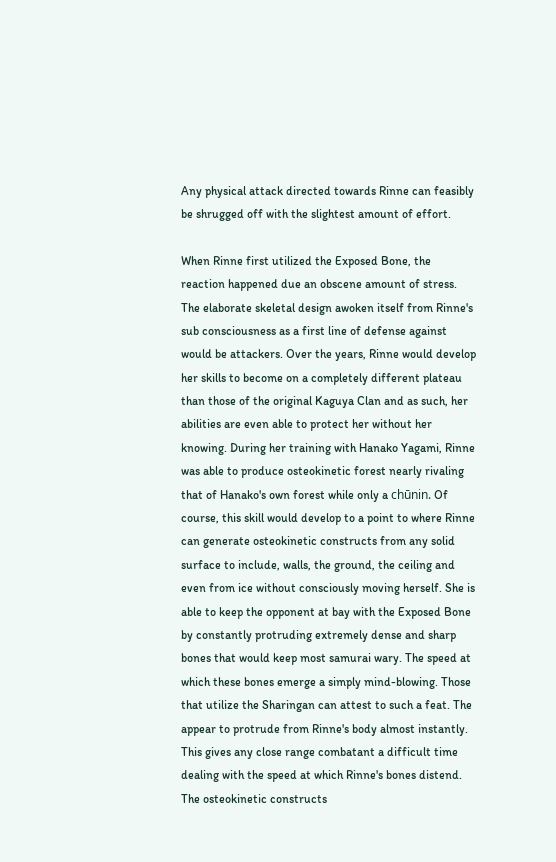Any physical attack directed towards Rinne can feasibly be shrugged off with the slightest amount of effort.

When Rinne first utilized the Exposed Bone, the reaction happened due an obscene amount of stress. The elaborate skeletal design awoken itself from Rinne's sub consciousness as a first line of defense against would be attackers. Over the years, Rinne would develop her skills to become on a completely different plateau than those of the original Kaguya Clan and as such, her abilities are even able to protect her without her knowing. During her training with Hanako Yagami, Rinne was able to produce osteokinetic forest nearly rivaling that of Hanako's own forest while only a chūnin. Of course, this skill would develop to a point to where Rinne can generate osteokinetic constructs from any solid surface to include, walls, the ground, the ceiling and even from ice without consciously moving herself. She is able to keep the opponent at bay with the Exposed Bone by constantly protruding extremely dense and sharp bones that would keep most samurai wary. The speed at which these bones emerge a simply mind-blowing. Those that utilize the Sharingan can attest to such a feat. The appear to protrude from Rinne's body almost instantly. This gives any close range combatant a difficult time dealing with the speed at which Rinne's bones distend. The osteokinetic constructs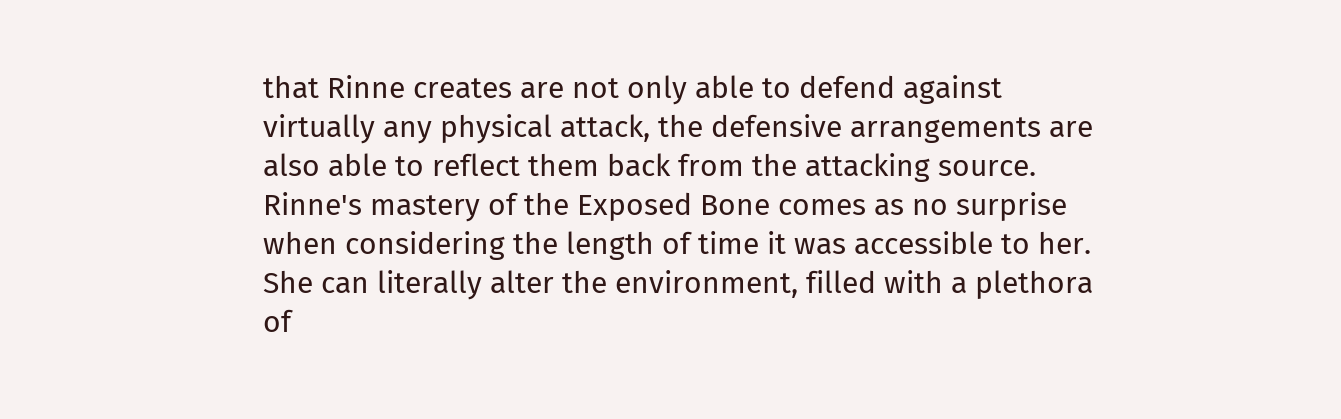that Rinne creates are not only able to defend against virtually any physical attack, the defensive arrangements are also able to reflect them back from the attacking source. Rinne's mastery of the Exposed Bone comes as no surprise when considering the length of time it was accessible to her. She can literally alter the environment, filled with a plethora of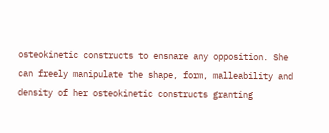osteokinetic constructs to ensnare any opposition. She can freely manipulate the shape, form, malleability and density of her osteokinetic constructs granting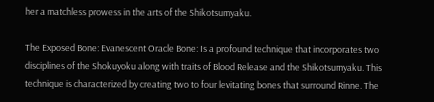her a matchless prowess in the arts of the Shikotsumyaku.

The Exposed Bone: Evanescent Oracle Bone: Is a profound technique that incorporates two disciplines of the Shokuyoku along with traits of Blood Release and the Shikotsumyaku. This technique is characterized by creating two to four levitating bones that surround Rinne. The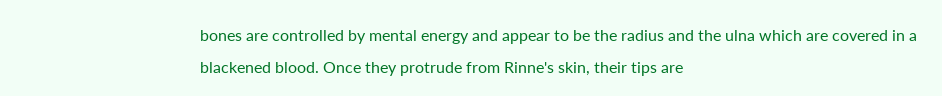bones are controlled by mental energy and appear to be the radius and the ulna which are covered in a blackened blood. Once they protrude from Rinne's skin, their tips are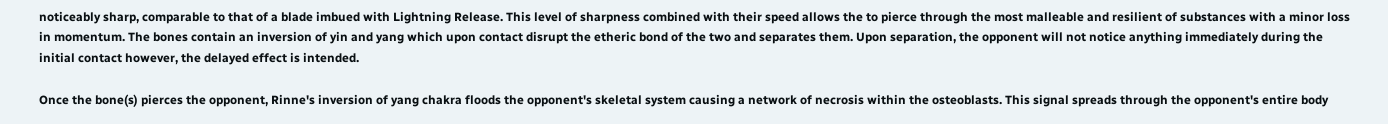noticeably sharp, comparable to that of a blade imbued with Lightning Release. This level of sharpness combined with their speed allows the to pierce through the most malleable and resilient of substances with a minor loss in momentum. The bones contain an inversion of yin and yang which upon contact disrupt the etheric bond of the two and separates them. Upon separation, the opponent will not notice anything immediately during the initial contact however, the delayed effect is intended.

Once the bone(s) pierces the opponent, Rinne's inversion of yang chakra floods the opponent's skeletal system causing a network of necrosis within the osteoblasts. This signal spreads through the opponent's entire body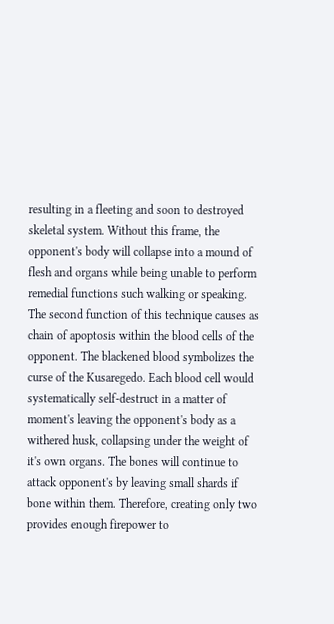resulting in a fleeting and soon to destroyed skeletal system. Without this frame, the opponent's body will collapse into a mound of flesh and organs while being unable to perform remedial functions such walking or speaking. The second function of this technique causes as chain of apoptosis within the blood cells of the opponent. The blackened blood symbolizes the curse of the Kusaregedo. Each blood cell would systematically self-destruct in a matter of moment's leaving the opponent's body as a withered husk, collapsing under the weight of it's own organs. The bones will continue to attack opponent's by leaving small shards if bone within them. Therefore, creating only two provides enough firepower to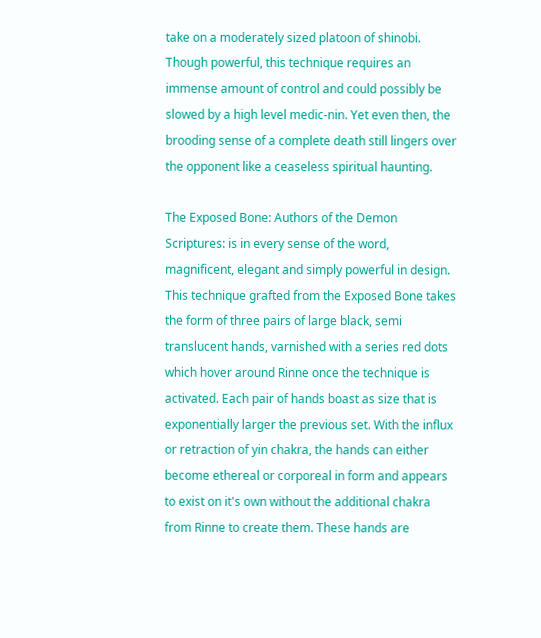take on a moderately sized platoon of shinobi. Though powerful, this technique requires an immense amount of control and could possibly be slowed by a high level medic-nin. Yet even then, the brooding sense of a complete death still lingers over the opponent like a ceaseless spiritual haunting.

The Exposed Bone: Authors of the Demon Scriptures: is in every sense of the word, magnificent, elegant and simply powerful in design. This technique grafted from the Exposed Bone takes the form of three pairs of large black, semi translucent hands, varnished with a series red dots which hover around Rinne once the technique is activated. Each pair of hands boast as size that is exponentially larger the previous set. With the influx or retraction of yin chakra, the hands can either become ethereal or corporeal in form and appears to exist on it's own without the additional chakra from Rinne to create them. These hands are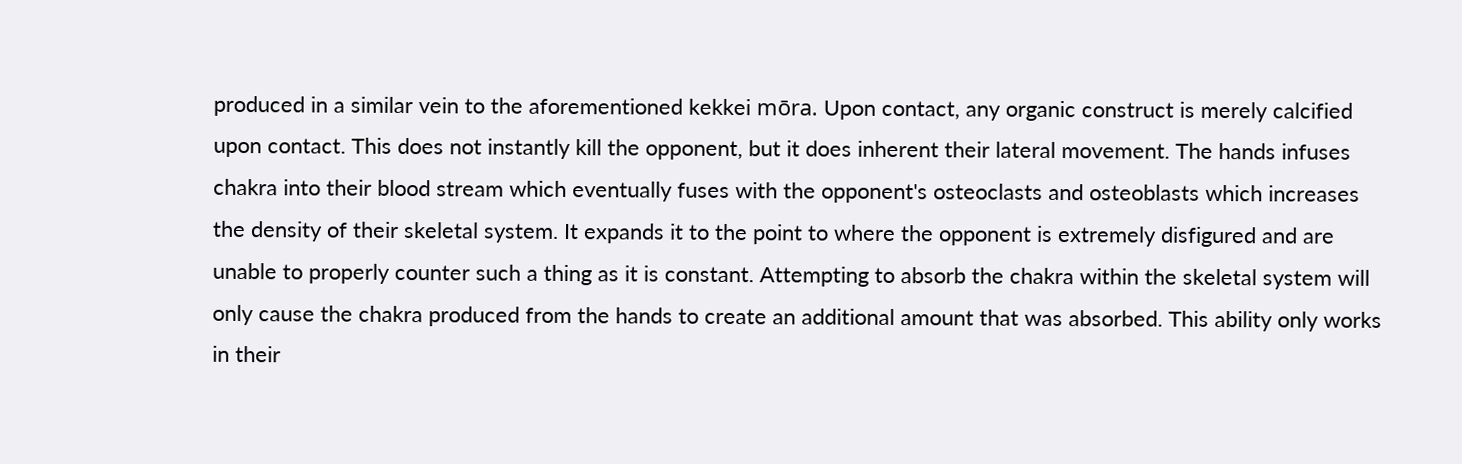produced in a similar vein to the aforementioned kekkei mōra. Upon contact, any organic construct is merely calcified upon contact. This does not instantly kill the opponent, but it does inherent their lateral movement. The hands infuses chakra into their blood stream which eventually fuses with the opponent's osteoclasts and osteoblasts which increases the density of their skeletal system. It expands it to the point to where the opponent is extremely disfigured and are unable to properly counter such a thing as it is constant. Attempting to absorb the chakra within the skeletal system will only cause the chakra produced from the hands to create an additional amount that was absorbed. This ability only works in their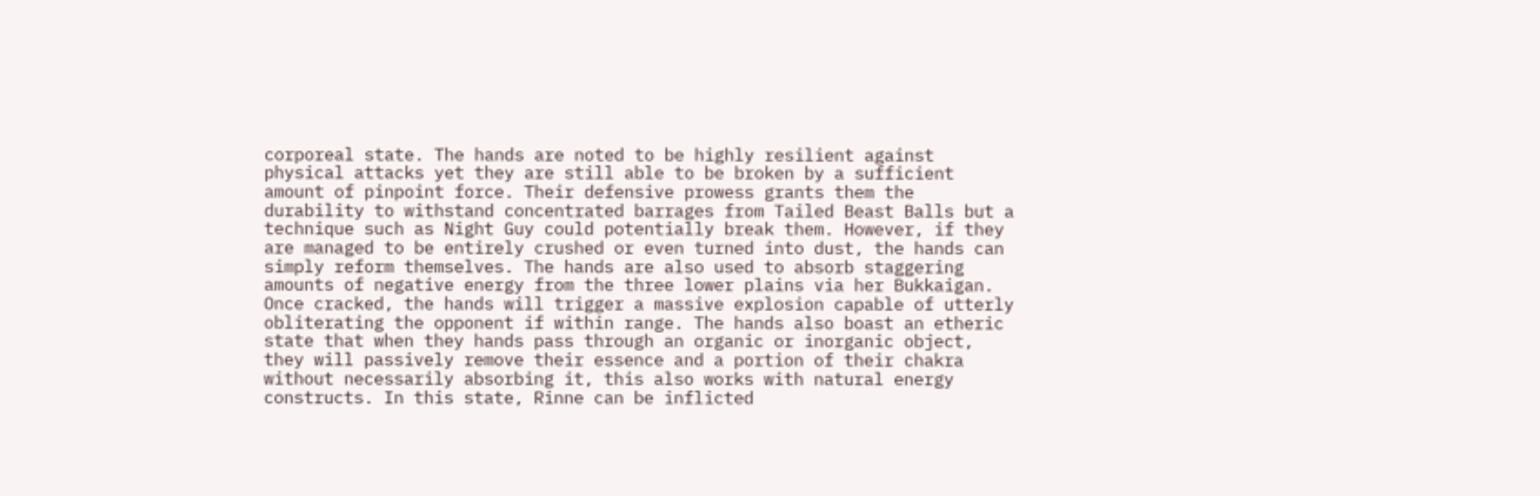corporeal state. The hands are noted to be highly resilient against physical attacks yet they are still able to be broken by a sufficient amount of pinpoint force. Their defensive prowess grants them the durability to withstand concentrated barrages from Tailed Beast Balls but a technique such as Night Guy could potentially break them. However, if they are managed to be entirely crushed or even turned into dust, the hands can simply reform themselves. The hands are also used to absorb staggering amounts of negative energy from the three lower plains via her Bukkaigan. Once cracked, the hands will trigger a massive explosion capable of utterly obliterating the opponent if within range. The hands also boast an etheric state that when they hands pass through an organic or inorganic object, they will passively remove their essence and a portion of their chakra without necessarily absorbing it, this also works with natural energy constructs. In this state, Rinne can be inflicted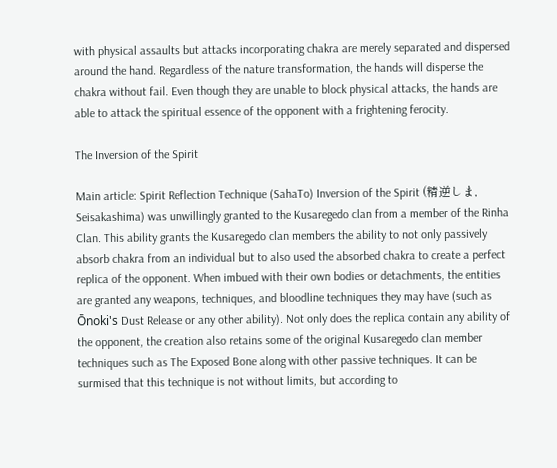with physical assaults but attacks incorporating chakra are merely separated and dispersed around the hand. Regardless of the nature transformation, the hands will disperse the chakra without fail. Even though they are unable to block physical attacks, the hands are able to attack the spiritual essence of the opponent with a frightening ferocity.

The Inversion of the Spirit

Main article: Spirit Reflection Technique (SahaTo) Inversion of the Spirit (精逆しま, Seisakashima) was unwillingly granted to the Kusaregedo clan from a member of the Rinha Clan. This ability grants the Kusaregedo clan members the ability to not only passively absorb chakra from an individual but to also used the absorbed chakra to create a perfect replica of the opponent. When imbued with their own bodies or detachments, the entities are granted any weapons, techniques, and bloodline techniques they may have (such as Ōnoki's Dust Release or any other ability). Not only does the replica contain any ability of the opponent, the creation also retains some of the original Kusaregedo clan member techniques such as The Exposed Bone along with other passive techniques. It can be surmised that this technique is not without limits, but according to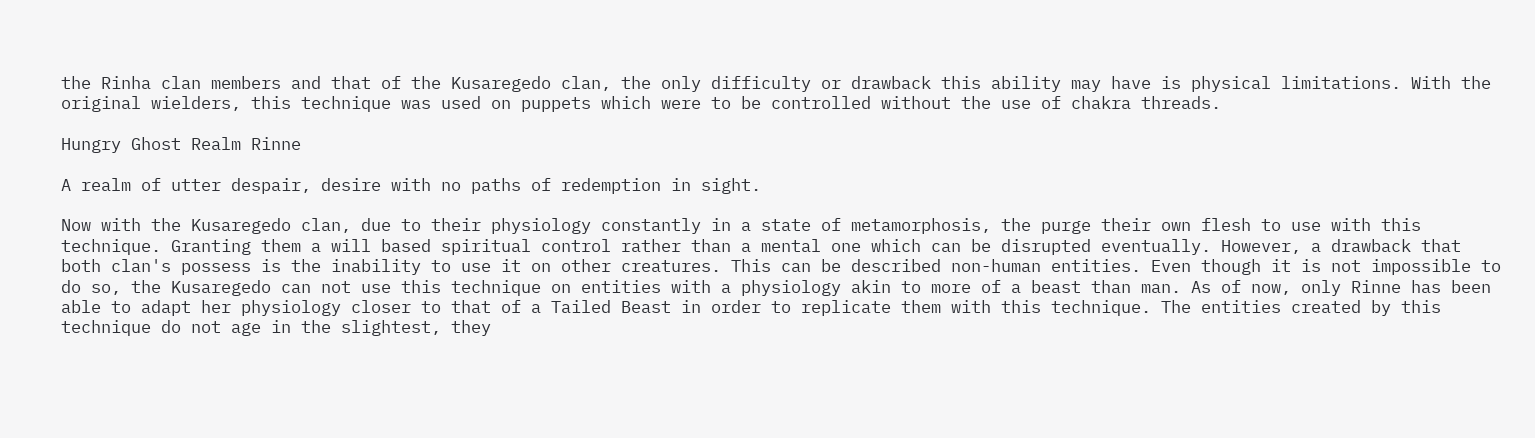the Rinha clan members and that of the Kusaregedo clan, the only difficulty or drawback this ability may have is physical limitations. With the original wielders, this technique was used on puppets which were to be controlled without the use of chakra threads.

Hungry Ghost Realm Rinne

A realm of utter despair, desire with no paths of redemption in sight.

Now with the Kusaregedo clan, due to their physiology constantly in a state of metamorphosis, the purge their own flesh to use with this technique. Granting them a will based spiritual control rather than a mental one which can be disrupted eventually. However, a drawback that both clan's possess is the inability to use it on other creatures. This can be described non-human entities. Even though it is not impossible to do so, the Kusaregedo can not use this technique on entities with a physiology akin to more of a beast than man. As of now, only Rinne has been able to adapt her physiology closer to that of a Tailed Beast in order to replicate them with this technique. The entities created by this technique do not age in the slightest, they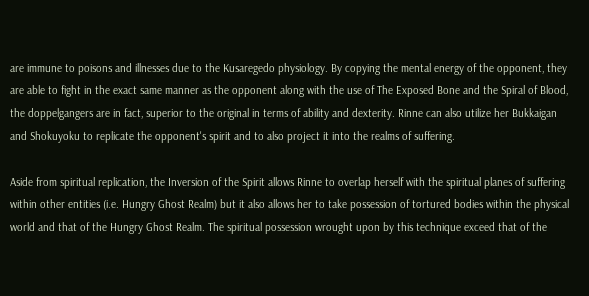are immune to poisons and illnesses due to the Kusaregedo physiology. By copying the mental energy of the opponent, they are able to fight in the exact same manner as the opponent along with the use of The Exposed Bone and the Spiral of Blood, the doppelgangers are in fact, superior to the original in terms of ability and dexterity. Rinne can also utilize her Bukkaigan and Shokuyoku to replicate the opponent's spirit and to also project it into the realms of suffering.

Aside from spiritual replication, the Inversion of the Spirit allows Rinne to overlap herself with the spiritual planes of suffering within other entities (i.e. Hungry Ghost Realm) but it also allows her to take possession of tortured bodies within the physical world and that of the Hungry Ghost Realm. The spiritual possession wrought upon by this technique exceed that of the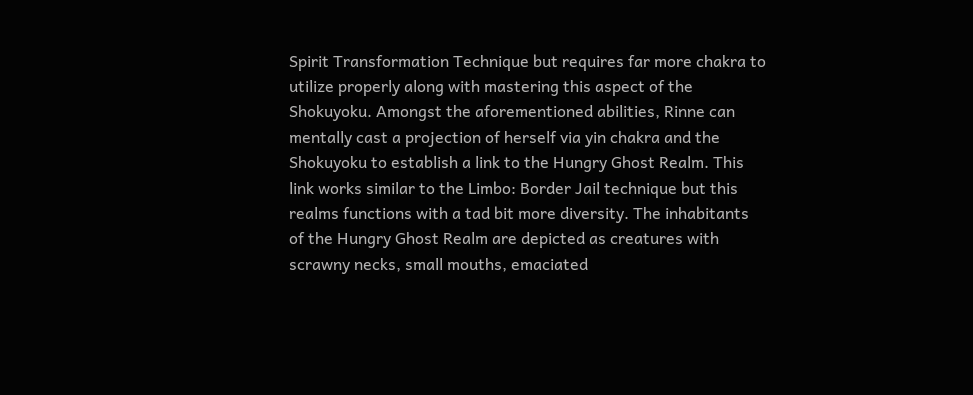Spirit Transformation Technique but requires far more chakra to utilize properly along with mastering this aspect of the Shokuyoku. Amongst the aforementioned abilities, Rinne can mentally cast a projection of herself via yin chakra and the Shokuyoku to establish a link to the Hungry Ghost Realm. This link works similar to the Limbo: Border Jail technique but this realms functions with a tad bit more diversity. The inhabitants of the Hungry Ghost Realm are depicted as creatures with scrawny necks, small mouths, emaciated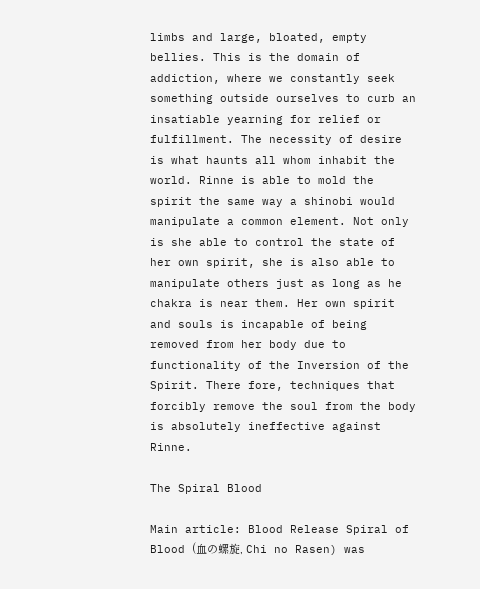limbs and large, bloated, empty bellies. This is the domain of addiction, where we constantly seek something outside ourselves to curb an insatiable yearning for relief or fulfillment. The necessity of desire is what haunts all whom inhabit the world. Rinne is able to mold the spirit the same way a shinobi would manipulate a common element. Not only is she able to control the state of her own spirit, she is also able to manipulate others just as long as he chakra is near them. Her own spirit and souls is incapable of being removed from her body due to functionality of the Inversion of the Spirit. There fore, techniques that forcibly remove the soul from the body is absolutely ineffective against Rinne.

The Spiral Blood

Main article: Blood Release Spiral of Blood (血の螺旋, Chi no Rasen) was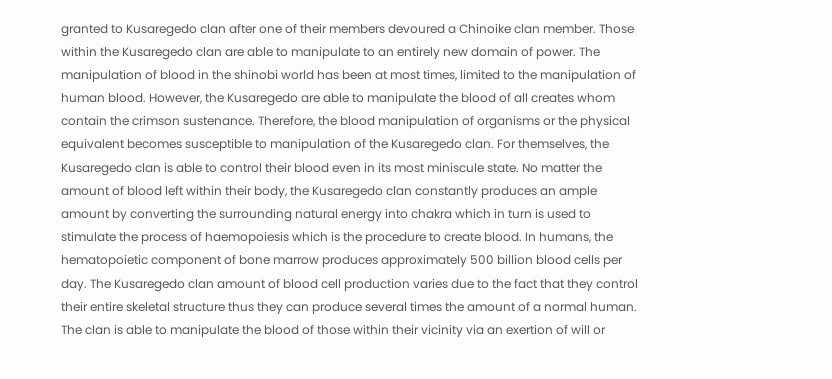granted to Kusaregedo clan after one of their members devoured a Chinoike clan member. Those within the Kusaregedo clan are able to manipulate to an entirely new domain of power. The manipulation of blood in the shinobi world has been at most times, limited to the manipulation of human blood. However, the Kusaregedo are able to manipulate the blood of all creates whom contain the crimson sustenance. Therefore, the blood manipulation of organisms or the physical equivalent becomes susceptible to manipulation of the Kusaregedo clan. For themselves, the Kusaregedo clan is able to control their blood even in its most miniscule state. No matter the amount of blood left within their body, the Kusaregedo clan constantly produces an ample amount by converting the surrounding natural energy into chakra which in turn is used to stimulate the process of haemopoiesis which is the procedure to create blood. In humans, the hematopoietic component of bone marrow produces approximately 500 billion blood cells per day. The Kusaregedo clan amount of blood cell production varies due to the fact that they control their entire skeletal structure thus they can produce several times the amount of a normal human. The clan is able to manipulate the blood of those within their vicinity via an exertion of will or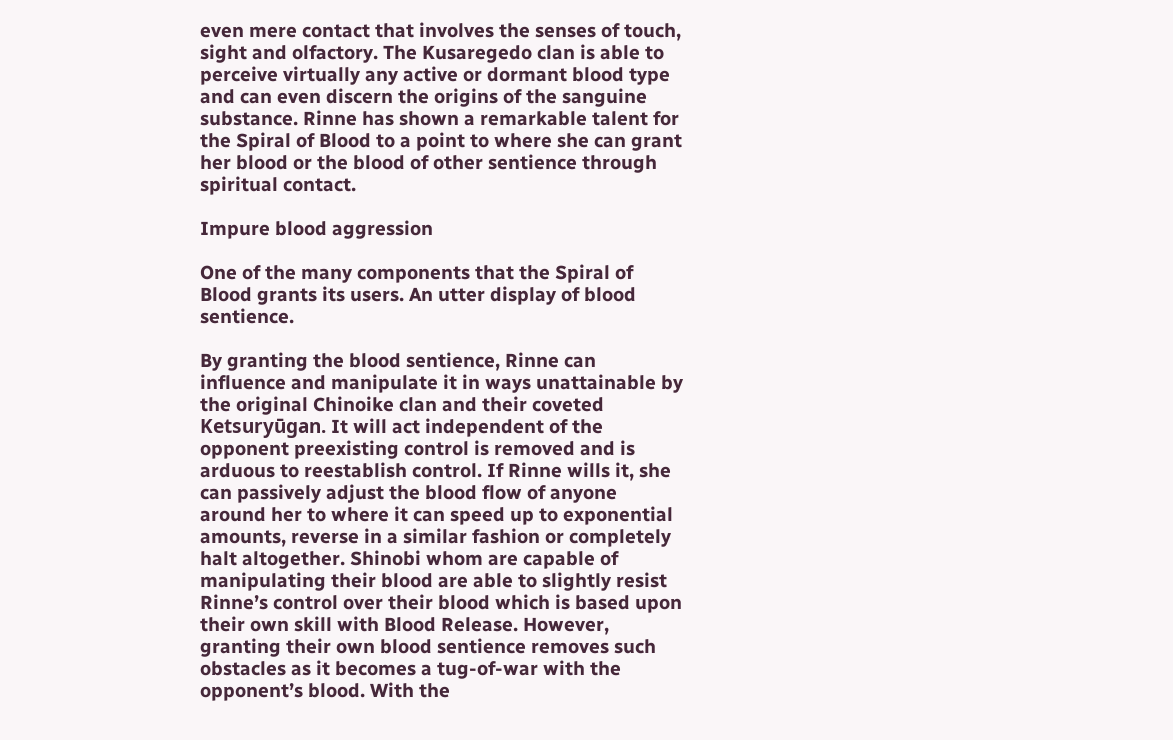even mere contact that involves the senses of touch, sight and olfactory. The Kusaregedo clan is able to perceive virtually any active or dormant blood type and can even discern the origins of the sanguine substance. Rinne has shown a remarkable talent for the Spiral of Blood to a point to where she can grant her blood or the blood of other sentience through spiritual contact.

Impure blood aggression

One of the many components that the Spiral of Blood grants its users. An utter display of blood sentience.

By granting the blood sentience, Rinne can influence and manipulate it in ways unattainable by the original Chinoike clan and their coveted Ketsuryūgan. It will act independent of the opponent preexisting control is removed and is arduous to reestablish control. If Rinne wills it, she can passively adjust the blood flow of anyone around her to where it can speed up to exponential amounts, reverse in a similar fashion or completely halt altogether. Shinobi whom are capable of manipulating their blood are able to slightly resist Rinne’s control over their blood which is based upon their own skill with Blood Release. However, granting their own blood sentience removes such obstacles as it becomes a tug-of-war with the opponent’s blood. With the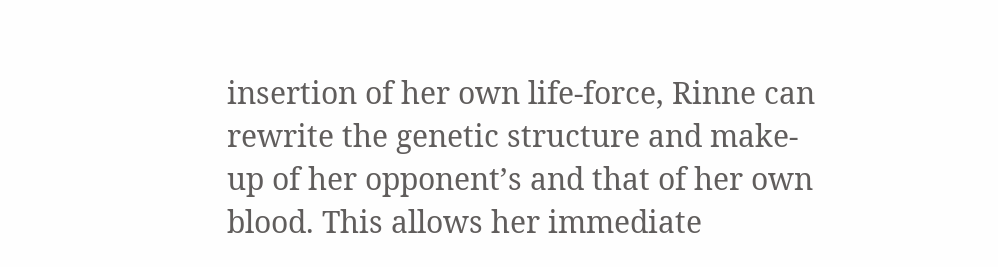insertion of her own life-force, Rinne can rewrite the genetic structure and make-up of her opponent’s and that of her own blood. This allows her immediate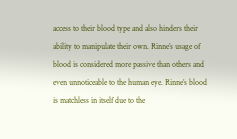access to their blood type and also hinders their ability to manipulate their own. Rinne’s usage of blood is considered more passive than others and even unnoticeable to the human eye. Rinne’s blood is matchless in itself due to the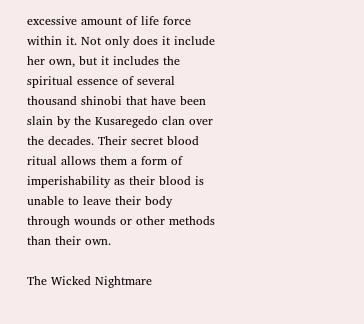excessive amount of life force within it. Not only does it include her own, but it includes the spiritual essence of several thousand shinobi that have been slain by the Kusaregedo clan over the decades. Their secret blood ritual allows them a form of imperishability as their blood is unable to leave their body through wounds or other methods than their own.

The Wicked Nightmare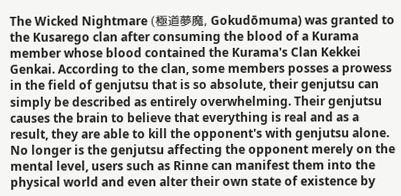The Wicked Nightmare (極道夢魔, Gokudōmuma) was granted to the Kusarego clan after consuming the blood of a Kurama member whose blood contained the Kurama's Clan Kekkei Genkai. According to the clan, some members posses a prowess in the field of genjutsu that is so absolute, their genjutsu can simply be described as entirely overwhelming. Their genjutsu causes the brain to believe that everything is real and as a result, they are able to kill the opponent's with genjutsu alone. No longer is the genjutsu affecting the opponent merely on the mental level, users such as Rinne can manifest them into the physical world and even alter their own state of existence by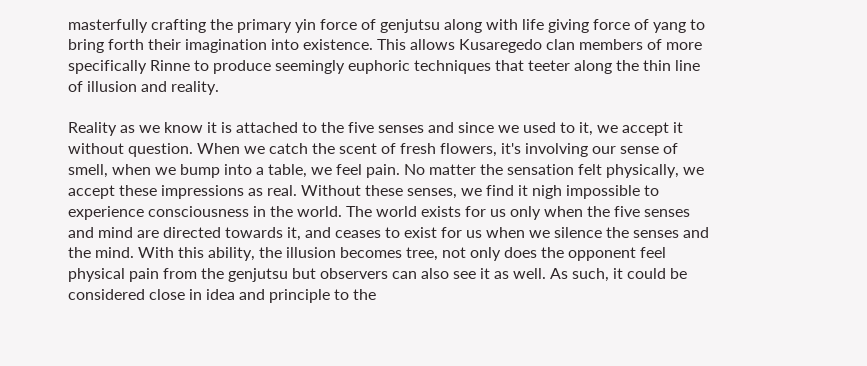masterfully crafting the primary yin force of genjutsu along with life giving force of yang to bring forth their imagination into existence. This allows Kusaregedo clan members of more specifically Rinne to produce seemingly euphoric techniques that teeter along the thin line of illusion and reality.

Reality as we know it is attached to the five senses and since we used to it, we accept it without question. When we catch the scent of fresh flowers, it's involving our sense of smell, when we bump into a table, we feel pain. No matter the sensation felt physically, we accept these impressions as real. Without these senses, we find it nigh impossible to experience consciousness in the world. The world exists for us only when the five senses and mind are directed towards it, and ceases to exist for us when we silence the senses and the mind. With this ability, the illusion becomes tree, not only does the opponent feel physical pain from the genjutsu but observers can also see it as well. As such, it could be considered close in idea and principle to the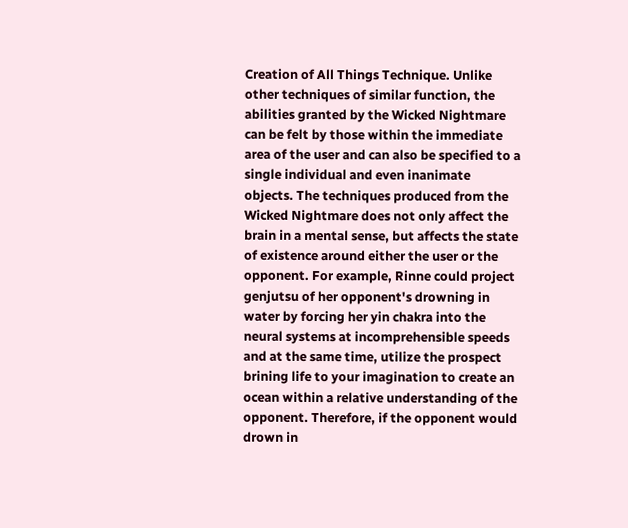Creation of All Things Technique. Unlike other techniques of similar function, the abilities granted by the Wicked Nightmare can be felt by those within the immediate area of the user and can also be specified to a single individual and even inanimate objects. The techniques produced from the Wicked Nightmare does not only affect the brain in a mental sense, but affects the state of existence around either the user or the opponent. For example, Rinne could project genjutsu of her opponent's drowning in water by forcing her yin chakra into the neural systems at incomprehensible speeds and at the same time, utilize the prospect brining life to your imagination to create an ocean within a relative understanding of the opponent. Therefore, if the opponent would drown in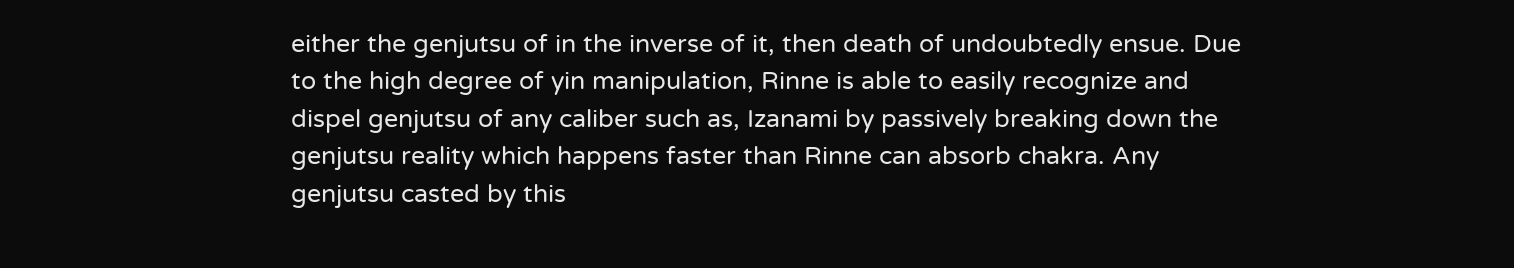either the genjutsu of in the inverse of it, then death of undoubtedly ensue. Due to the high degree of yin manipulation, Rinne is able to easily recognize and dispel genjutsu of any caliber such as, Izanami by passively breaking down the genjutsu reality which happens faster than Rinne can absorb chakra. Any genjutsu casted by this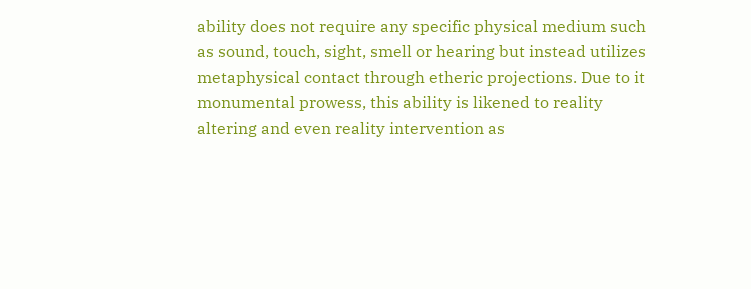ability does not require any specific physical medium such as sound, touch, sight, smell or hearing but instead utilizes metaphysical contact through etheric projections. Due to it monumental prowess, this ability is likened to reality altering and even reality intervention as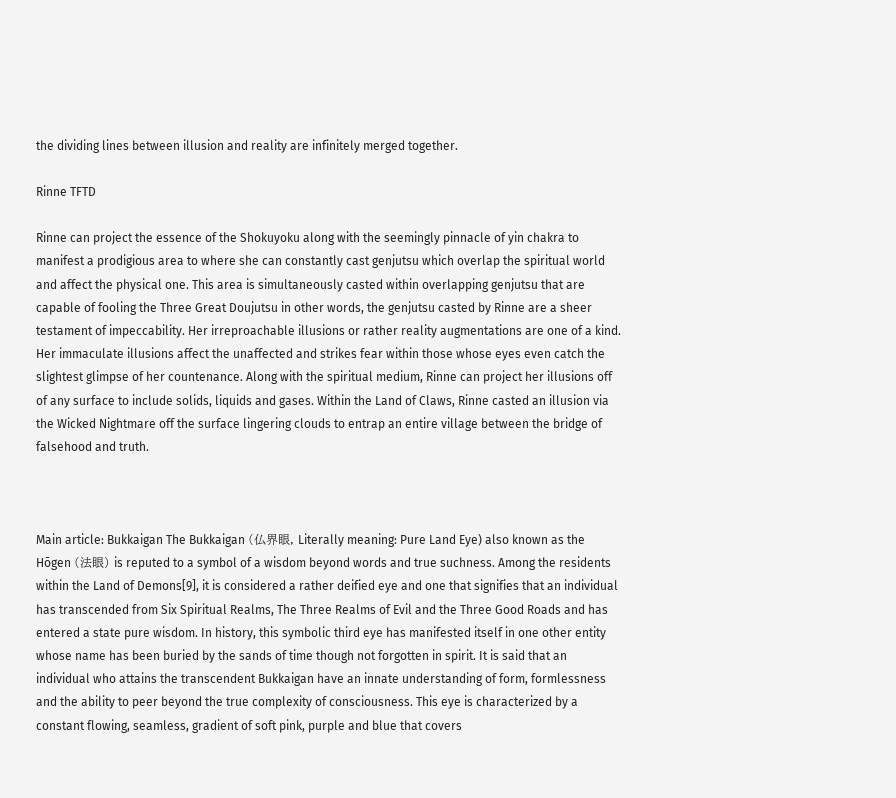the dividing lines between illusion and reality are infinitely merged together.

Rinne TFTD

Rinne can project the essence of the Shokuyoku along with the seemingly pinnacle of yin chakra to manifest a prodigious area to where she can constantly cast genjutsu which overlap the spiritual world and affect the physical one. This area is simultaneously casted within overlapping genjutsu that are capable of fooling the Three Great Doujutsu in other words, the genjutsu casted by Rinne are a sheer testament of impeccability. Her irreproachable illusions or rather reality augmentations are one of a kind. Her immaculate illusions affect the unaffected and strikes fear within those whose eyes even catch the slightest glimpse of her countenance. Along with the spiritual medium, Rinne can project her illusions off of any surface to include solids, liquids and gases. Within the Land of Claws, Rinne casted an illusion via the Wicked Nightmare off the surface lingering clouds to entrap an entire village between the bridge of falsehood and truth.



Main article: Bukkaigan The Bukkaigan (仏界眼, Literally meaning: Pure Land Eye) also known as the Hōgen (法眼) is reputed to a symbol of a wisdom beyond words and true suchness. Among the residents within the Land of Demons[9], it is considered a rather deified eye and one that signifies that an individual has transcended from Six Spiritual Realms, The Three Realms of Evil and the Three Good Roads and has entered a state pure wisdom. In history, this symbolic third eye has manifested itself in one other entity whose name has been buried by the sands of time though not forgotten in spirit. It is said that an individual who attains the transcendent Bukkaigan have an innate understanding of form, formlessness and the ability to peer beyond the true complexity of consciousness. This eye is characterized by a constant flowing, seamless, gradient of soft pink, purple and blue that covers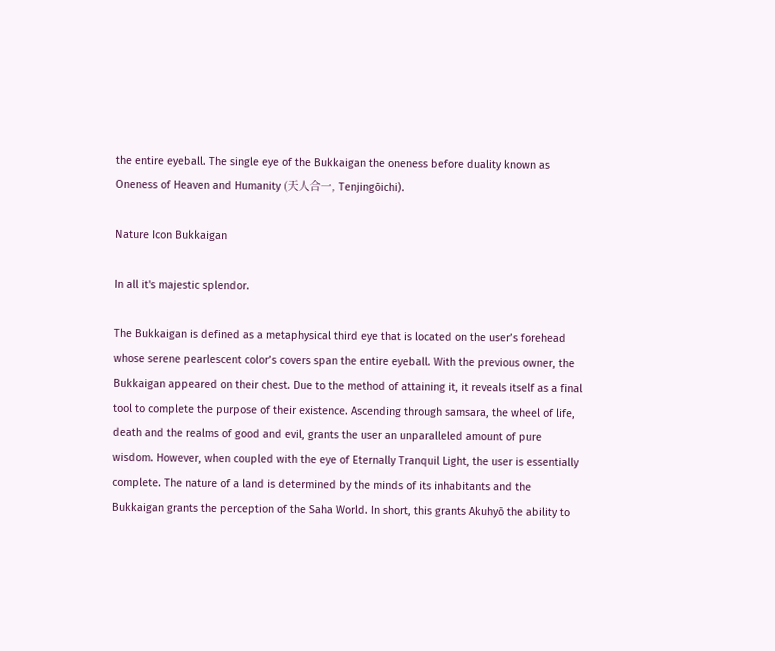the entire eyeball. The single eye of the Bukkaigan the oneness before duality known as Oneness of Heaven and Humanity (天人合一, Tenjingōichi).

Nature Icon Bukkaigan

In all it's majestic splendor.

The Bukkaigan is defined as a metaphysical third eye that is located on the user’s forehead whose serene pearlescent color’s covers span the entire eyeball. With the previous owner, the Bukkaigan appeared on their chest. Due to the method of attaining it, it reveals itself as a final tool to complete the purpose of their existence. Ascending through samsara, the wheel of life, death and the realms of good and evil, grants the user an unparalleled amount of pure wisdom. However, when coupled with the eye of Eternally Tranquil Light, the user is essentially complete. The nature of a land is determined by the minds of its inhabitants and the Bukkaigan grants the perception of the Saha World. In short, this grants Akuhyō the ability to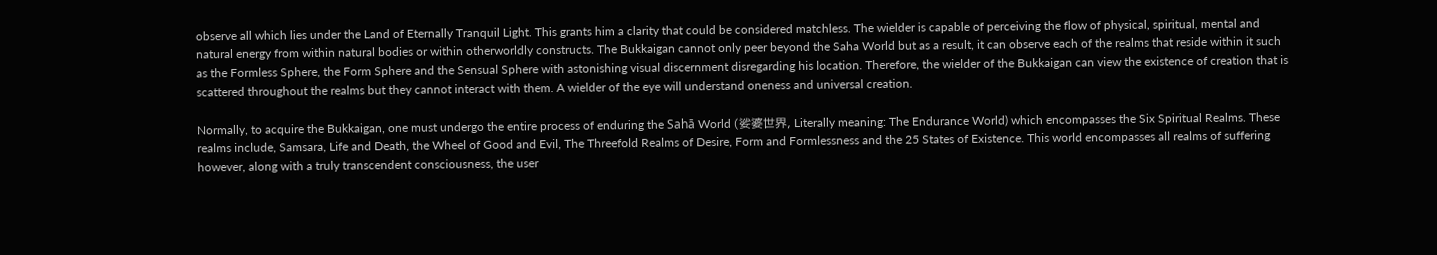observe all which lies under the Land of Eternally Tranquil Light. This grants him a clarity that could be considered matchless. The wielder is capable of perceiving the flow of physical, spiritual, mental and natural energy from within natural bodies or within otherworldly constructs. The Bukkaigan cannot only peer beyond the Saha World but as a result, it can observe each of the realms that reside within it such as the Formless Sphere, the Form Sphere and the Sensual Sphere with astonishing visual discernment disregarding his location. Therefore, the wielder of the Bukkaigan can view the existence of creation that is scattered throughout the realms but they cannot interact with them. A wielder of the eye will understand oneness and universal creation.

Normally, to acquire the Bukkaigan, one must undergo the entire process of enduring the Sahā World (娑婆世界, Literally meaning: The Endurance World) which encompasses the Six Spiritual Realms. These realms include, Samsara, Life and Death, the Wheel of Good and Evil, The Threefold Realms of Desire, Form and Formlessness and the 25 States of Existence. This world encompasses all realms of suffering however, along with a truly transcendent consciousness, the user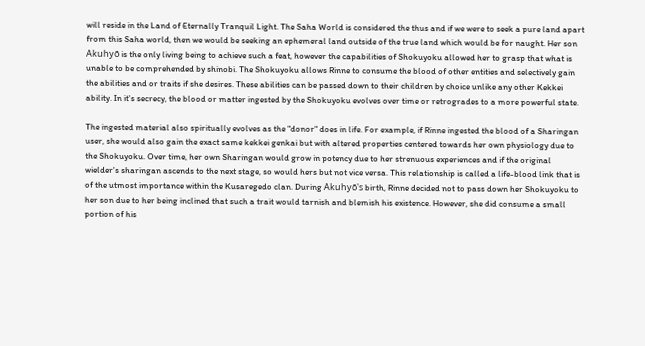will reside in the Land of Eternally Tranquil Light. The Saha World is considered the thus and if we were to seek a pure land apart from this Saha world, then we would be seeking an ephemeral land outside of the true land which would be for naught. Her son Akuhyō is the only living being to achieve such a feat, however the capabilities of Shokuyoku allowed her to grasp that what is unable to be comprehended by shinobi. The Shokuyoku allows Rinne to consume the blood of other entities and selectively gain the abilities and or traits if she desires. These abilities can be passed down to their children by choice unlike any other Kekkei ability. In it's secrecy, the blood or matter ingested by the Shokuyoku evolves over time or retrogrades to a more powerful state.

The ingested material also spiritually evolves as the "donor" does in life. For example, if Rinne ingested the blood of a Sharingan user, she would also gain the exact same kekkei genkai but with altered properties centered towards her own physiology due to the Shokuyoku. Over time, her own Sharingan would grow in potency due to her strenuous experiences and if the original wielder's sharingan ascends to the next stage, so would hers but not vice versa. This relationship is called a life-blood link that is of the utmost importance within the Kusaregedo clan. During Akuhyō's birth, Rinne decided not to pass down her Shokuyoku to her son due to her being inclined that such a trait would tarnish and blemish his existence. However, she did consume a small portion of his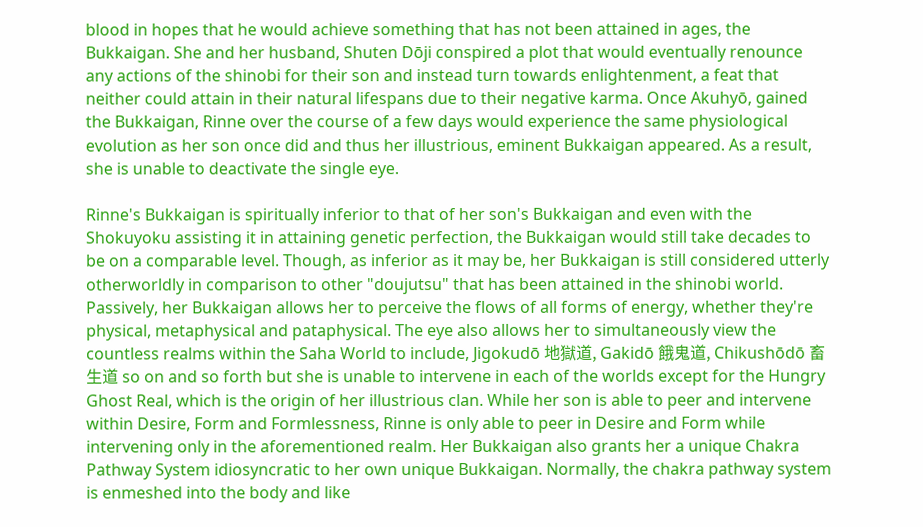blood in hopes that he would achieve something that has not been attained in ages, the Bukkaigan. She and her husband, Shuten Dōji conspired a plot that would eventually renounce any actions of the shinobi for their son and instead turn towards enlightenment, a feat that neither could attain in their natural lifespans due to their negative karma. Once Akuhyō, gained the Bukkaigan, Rinne over the course of a few days would experience the same physiological evolution as her son once did and thus her illustrious, eminent Bukkaigan appeared. As a result, she is unable to deactivate the single eye.

Rinne's Bukkaigan is spiritually inferior to that of her son's Bukkaigan and even with the Shokuyoku assisting it in attaining genetic perfection, the Bukkaigan would still take decades to be on a comparable level. Though, as inferior as it may be, her Bukkaigan is still considered utterly otherworldly in comparison to other "doujutsu" that has been attained in the shinobi world. Passively, her Bukkaigan allows her to perceive the flows of all forms of energy, whether they're physical, metaphysical and pataphysical. The eye also allows her to simultaneously view the countless realms within the Saha World to include, Jigokudō 地獄道, Gakidō 餓鬼道, Chikushōdō 畜生道 so on and so forth but she is unable to intervene in each of the worlds except for the Hungry Ghost Real, which is the origin of her illustrious clan. While her son is able to peer and intervene within Desire, Form and Formlessness, Rinne is only able to peer in Desire and Form while intervening only in the aforementioned realm. Her Bukkaigan also grants her a unique Chakra Pathway System idiosyncratic to her own unique Bukkaigan. Normally, the chakra pathway system is enmeshed into the body and like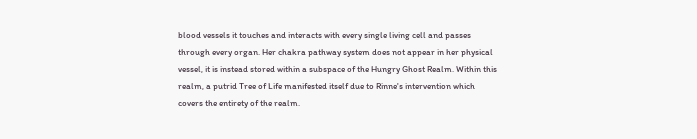blood vessels it touches and interacts with every single living cell and passes through every organ. Her chakra pathway system does not appear in her physical vessel, it is instead stored within a subspace of the Hungry Ghost Realm. Within this realm, a putrid Tree of Life manifested itself due to Rinne's intervention which covers the entirety of the realm.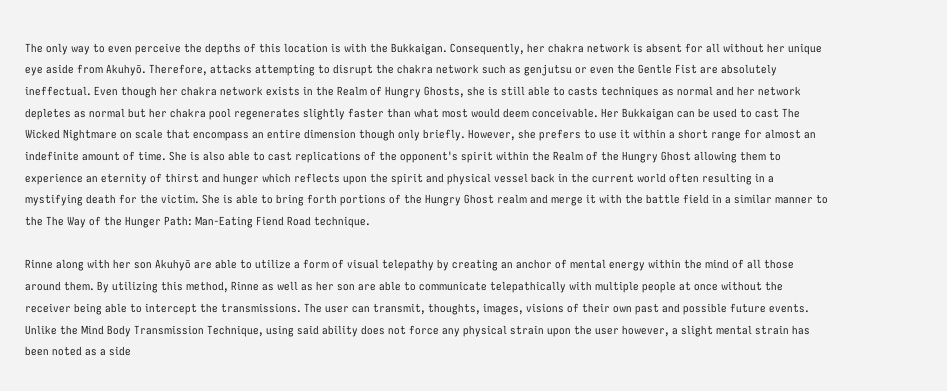The only way to even perceive the depths of this location is with the Bukkaigan. Consequently, her chakra network is absent for all without her unique eye aside from Akuhyō. Therefore, attacks attempting to disrupt the chakra network such as genjutsu or even the Gentle Fist are absolutely ineffectual. Even though her chakra network exists in the Realm of Hungry Ghosts, she is still able to casts techniques as normal and her network depletes as normal but her chakra pool regenerates slightly faster than what most would deem conceivable. Her Bukkaigan can be used to cast The Wicked Nightmare on scale that encompass an entire dimension though only briefly. However, she prefers to use it within a short range for almost an indefinite amount of time. She is also able to cast replications of the opponent's spirit within the Realm of the Hungry Ghost allowing them to experience an eternity of thirst and hunger which reflects upon the spirit and physical vessel back in the current world often resulting in a mystifying death for the victim. She is able to bring forth portions of the Hungry Ghost realm and merge it with the battle field in a similar manner to the The Way of the Hunger Path: Man-Eating Fiend Road technique.

Rinne along with her son Akuhyō are able to utilize a form of visual telepathy by creating an anchor of mental energy within the mind of all those around them. By utilizing this method, Rinne as well as her son are able to communicate telepathically with multiple people at once without the receiver being able to intercept the transmissions. The user can transmit, thoughts, images, visions of their own past and possible future events. Unlike the Mind Body Transmission Technique, using said ability does not force any physical strain upon the user however, a slight mental strain has been noted as a side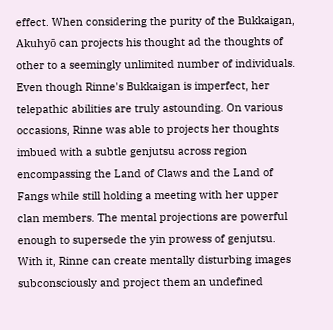effect. When considering the purity of the Bukkaigan, Akuhyō can projects his thought ad the thoughts of other to a seemingly unlimited number of individuals. Even though Rinne's Bukkaigan is imperfect, her telepathic abilities are truly astounding. On various occasions, Rinne was able to projects her thoughts imbued with a subtle genjutsu across region encompassing the Land of Claws and the Land of Fangs while still holding a meeting with her upper clan members. The mental projections are powerful enough to supersede the yin prowess of genjutsu. With it, Rinne can create mentally disturbing images subconsciously and project them an undefined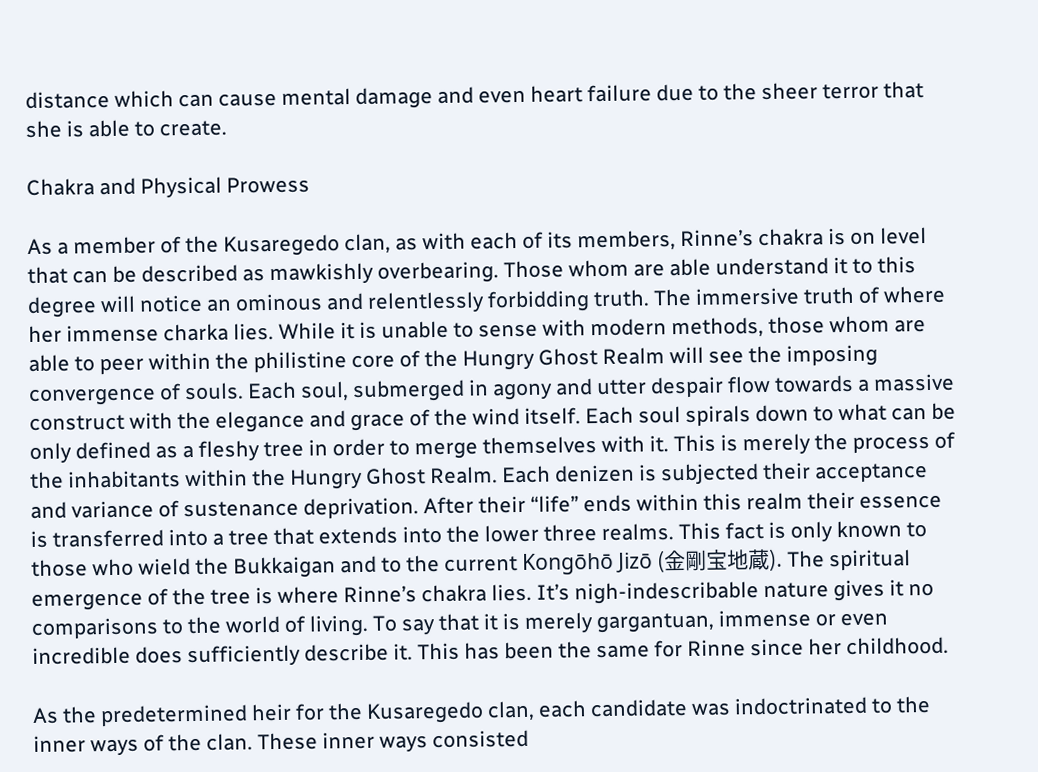distance which can cause mental damage and even heart failure due to the sheer terror that she is able to create.

Chakra and Physical Prowess

As a member of the Kusaregedo clan, as with each of its members, Rinne’s chakra is on level that can be described as mawkishly overbearing. Those whom are able understand it to this degree will notice an ominous and relentlessly forbidding truth. The immersive truth of where her immense charka lies. While it is unable to sense with modern methods, those whom are able to peer within the philistine core of the Hungry Ghost Realm will see the imposing convergence of souls. Each soul, submerged in agony and utter despair flow towards a massive construct with the elegance and grace of the wind itself. Each soul spirals down to what can be only defined as a fleshy tree in order to merge themselves with it. This is merely the process of the inhabitants within the Hungry Ghost Realm. Each denizen is subjected their acceptance and variance of sustenance deprivation. After their “life” ends within this realm their essence is transferred into a tree that extends into the lower three realms. This fact is only known to those who wield the Bukkaigan and to the current Kongōhō Jizō (金剛宝地蔵). The spiritual emergence of the tree is where Rinne’s chakra lies. It’s nigh-indescribable nature gives it no comparisons to the world of living. To say that it is merely gargantuan, immense or even incredible does sufficiently describe it. This has been the same for Rinne since her childhood.

As the predetermined heir for the Kusaregedo clan, each candidate was indoctrinated to the inner ways of the clan. These inner ways consisted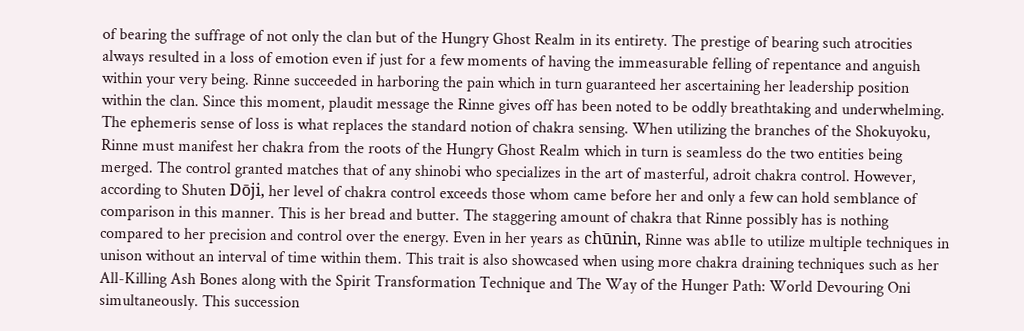of bearing the suffrage of not only the clan but of the Hungry Ghost Realm in its entirety. The prestige of bearing such atrocities always resulted in a loss of emotion even if just for a few moments of having the immeasurable felling of repentance and anguish within your very being. Rinne succeeded in harboring the pain which in turn guaranteed her ascertaining her leadership position within the clan. Since this moment, plaudit message the Rinne gives off has been noted to be oddly breathtaking and underwhelming. The ephemeris sense of loss is what replaces the standard notion of chakra sensing. When utilizing the branches of the Shokuyoku, Rinne must manifest her chakra from the roots of the Hungry Ghost Realm which in turn is seamless do the two entities being merged. The control granted matches that of any shinobi who specializes in the art of masterful, adroit chakra control. However, according to Shuten Dōji, her level of chakra control exceeds those whom came before her and only a few can hold semblance of comparison in this manner. This is her bread and butter. The staggering amount of chakra that Rinne possibly has is nothing compared to her precision and control over the energy. Even in her years as chūnin, Rinne was ab1le to utilize multiple techniques in unison without an interval of time within them. This trait is also showcased when using more chakra draining techniques such as her All-Killing Ash Bones along with the Spirit Transformation Technique and The Way of the Hunger Path: World Devouring Oni simultaneously. This succession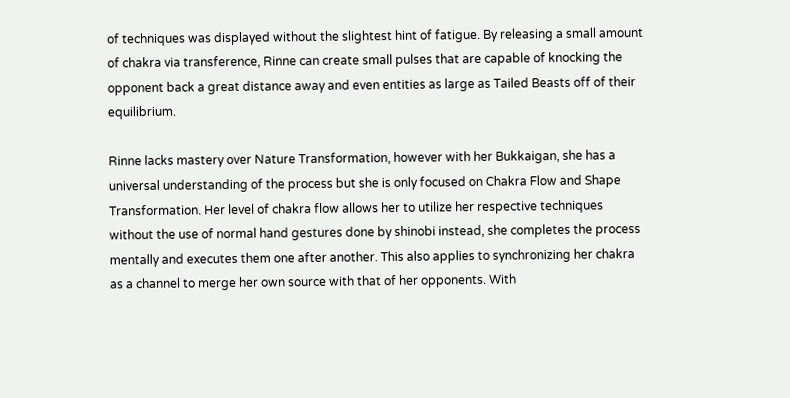of techniques was displayed without the slightest hint of fatigue. By releasing a small amount of chakra via transference, Rinne can create small pulses that are capable of knocking the opponent back a great distance away and even entities as large as Tailed Beasts off of their equilibrium.

Rinne lacks mastery over Nature Transformation, however with her Bukkaigan, she has a universal understanding of the process but she is only focused on Chakra Flow and Shape Transformation. Her level of chakra flow allows her to utilize her respective techniques without the use of normal hand gestures done by shinobi instead, she completes the process mentally and executes them one after another. This also applies to synchronizing her chakra as a channel to merge her own source with that of her opponents. With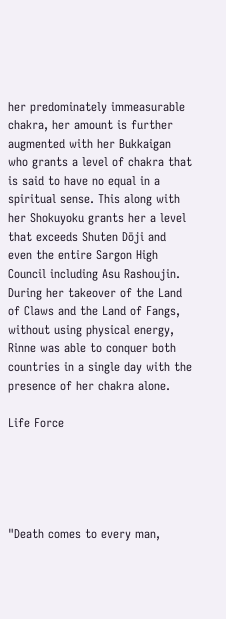her predominately immeasurable chakra, her amount is further augmented with her Bukkaigan who grants a level of chakra that is said to have no equal in a spiritual sense. This along with her Shokuyoku grants her a level that exceeds Shuten Dōji and even the entire Sargon High Council including Asu Rashoujin. During her takeover of the Land of Claws and the Land of Fangs, without using physical energy, Rinne was able to conquer both countries in a single day with the presence of her chakra alone.

Life Force





"Death comes to every man,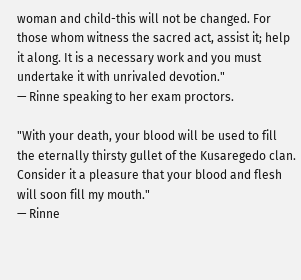woman and child-this will not be changed. For those whom witness the sacred act, assist it; help it along. It is a necessary work and you must undertake it with unrivaled devotion."
— Rinne speaking to her exam proctors.

"With your death, your blood will be used to fill the eternally thirsty gullet of the Kusaregedo clan. Consider it a pleasure that your blood and flesh will soon fill my mouth."
— Rinne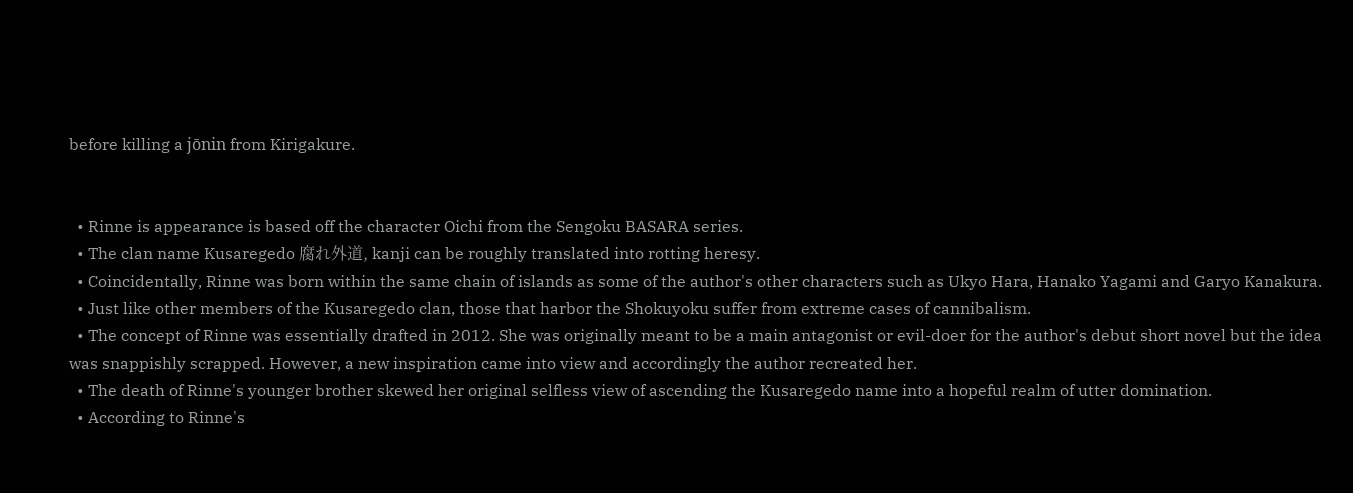before killing a jōnin from Kirigakure.


  • Rinne is appearance is based off the character Oichi from the Sengoku BASARA series.
  • The clan name Kusaregedo 腐れ外道, kanji can be roughly translated into rotting heresy.
  • Coincidentally, Rinne was born within the same chain of islands as some of the author's other characters such as Ukyo Hara, Hanako Yagami and Garyo Kanakura.
  • Just like other members of the Kusaregedo clan, those that harbor the Shokuyoku suffer from extreme cases of cannibalism.
  • The concept of Rinne was essentially drafted in 2012. She was originally meant to be a main antagonist or evil-doer for the author's debut short novel but the idea was snappishly scrapped. However, a new inspiration came into view and accordingly the author recreated her.
  • The death of Rinne's younger brother skewed her original selfless view of ascending the Kusaregedo name into a hopeful realm of utter domination.
  • According to Rinne's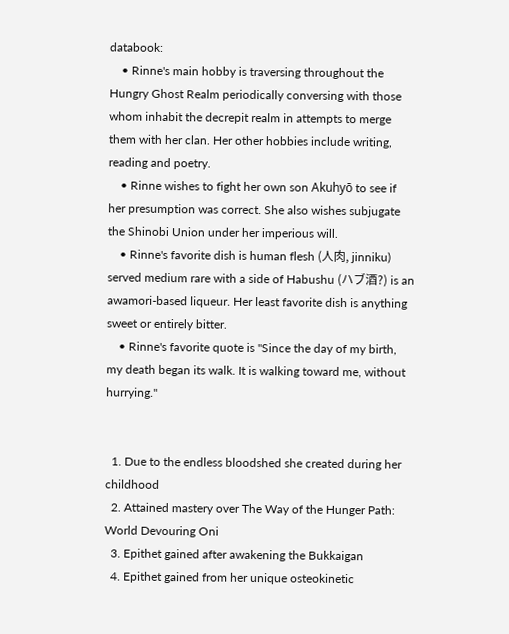databook:
    • Rinne's main hobby is traversing throughout the Hungry Ghost Realm periodically conversing with those whom inhabit the decrepit realm in attempts to merge them with her clan. Her other hobbies include writing, reading and poetry.
    • Rinne wishes to fight her own son Akuhyō to see if her presumption was correct. She also wishes subjugate the Shinobi Union under her imperious will.
    • Rinne's favorite dish is human flesh (人肉, jinniku) served medium rare with a side of Habushu (ハブ酒?) is an awamori-based liqueur. Her least favorite dish is anything sweet or entirely bitter.
    • Rinne's favorite quote is "Since the day of my birth, my death began its walk. It is walking toward me, without hurrying."


  1. Due to the endless bloodshed she created during her childhood
  2. Attained mastery over The Way of the Hunger Path: World Devouring Oni
  3. Epithet gained after awakening the Bukkaigan
  4. Epithet gained from her unique osteokinetic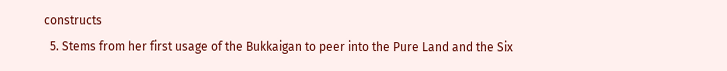constructs
  5. Stems from her first usage of the Bukkaigan to peer into the Pure Land and the Six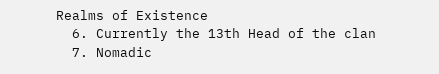Realms of Existence
  6. Currently the 13th Head of the clan
  7. Nomadic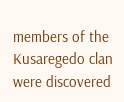members of the Kusaregedo clan were discovered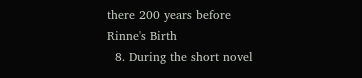there 200 years before Rinne's Birth
  8. During the short novel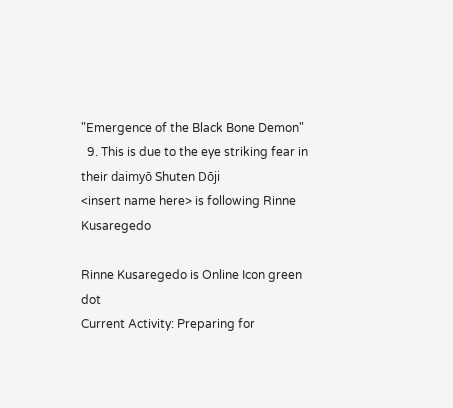"Emergence of the Black Bone Demon"
  9. This is due to the eye striking fear in their daimyō Shuten Dōji
<insert name here> is following Rinne Kusaregedo

Rinne Kusaregedo is Online Icon green dot
Current Activity: Preparing for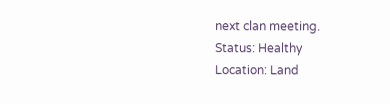next clan meeting.
Status: Healthy
Location: Land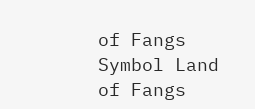of Fangs Symbol Land of Fangs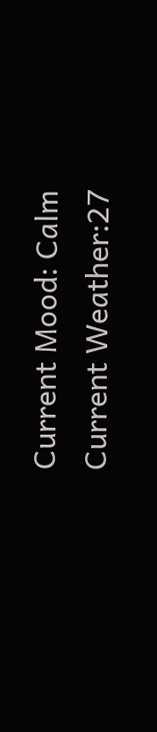Current Mood: Calm
Current Weather:27